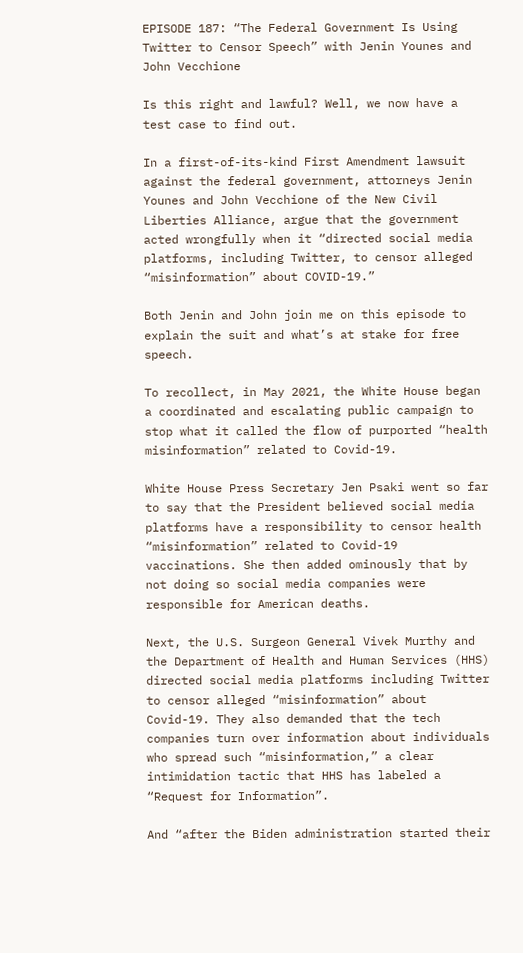EPISODE 187: “The Federal Government Is Using Twitter to Censor Speech” with Jenin Younes and John Vecchione

Is this right and lawful? Well, we now have a test case to find out.

In a first-of-its-kind First Amendment lawsuit against the federal government, attorneys Jenin Younes and John Vecchione of the New Civil Liberties Alliance, argue that the government acted wrongfully when it “directed social media platforms, including Twitter, to censor alleged “misinformation” about COVID-19.”

Both Jenin and John join me on this episode to explain the suit and what’s at stake for free speech.

To recollect, in May 2021, the White House began a coordinated and escalating public campaign to stop what it called the flow of purported “health misinformation” related to Covid-19.

White House Press Secretary Jen Psaki went so far to say that the President believed social media platforms have a responsibility to censor health “misinformation” related to Covid-19 vaccinations. She then added ominously that by not doing so social media companies were responsible for American deaths.

Next, the U.S. Surgeon General Vivek Murthy and the Department of Health and Human Services (HHS) directed social media platforms including Twitter to censor alleged “misinformation” about Covid-19. They also demanded that the tech companies turn over information about individuals who spread such “misinformation,” a clear intimidation tactic that HHS has labeled a “Request for Information”.

And “after the Biden administration started their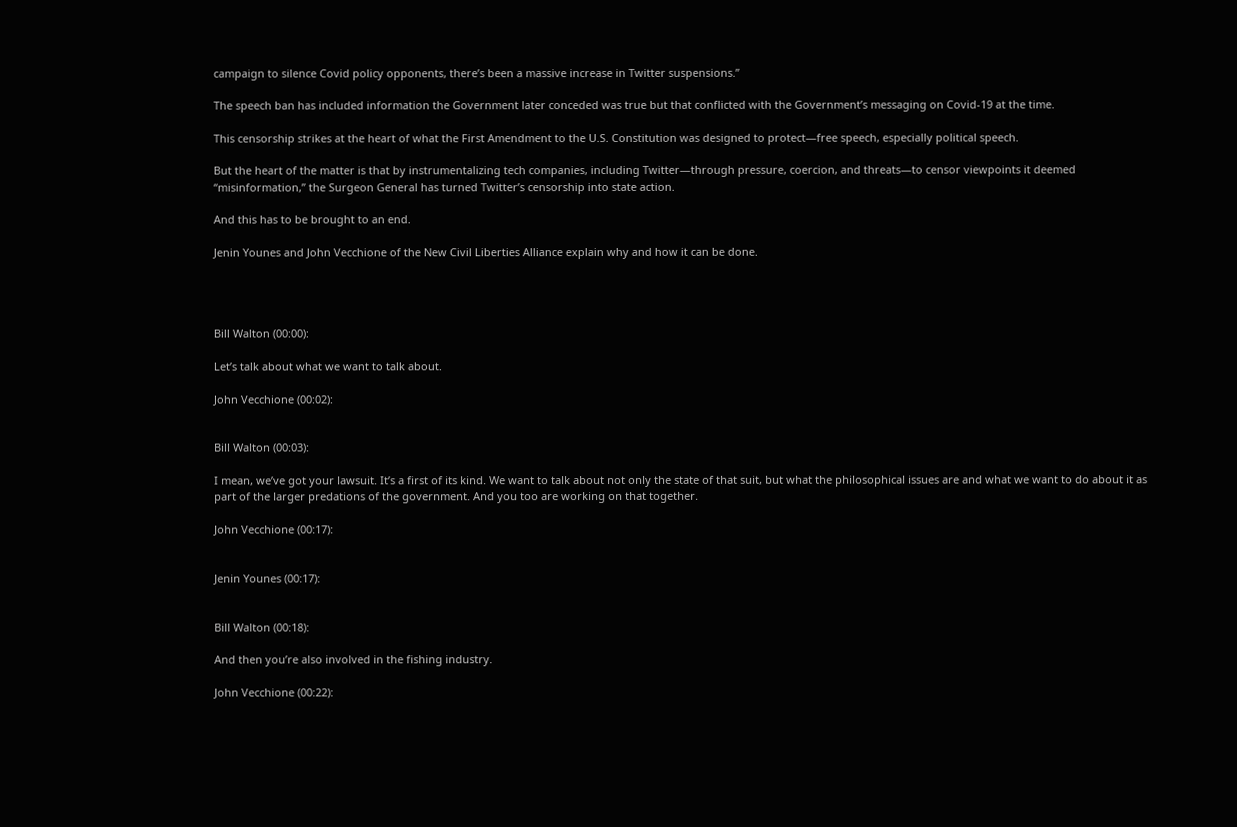campaign to silence Covid policy opponents, there’s been a massive increase in Twitter suspensions.”

The speech ban has included information the Government later conceded was true but that conflicted with the Government’s messaging on Covid-19 at the time.

This censorship strikes at the heart of what the First Amendment to the U.S. Constitution was designed to protect—free speech, especially political speech.

But the heart of the matter is that by instrumentalizing tech companies, including Twitter—through pressure, coercion, and threats—to censor viewpoints it deemed “misinformation,” the Surgeon General has turned Twitter’s censorship into state action.

And this has to be brought to an end.

Jenin Younes and John Vecchione of the New Civil Liberties Alliance explain why and how it can be done.




Bill Walton (00:00):

Let’s talk about what we want to talk about.

John Vecchione (00:02):


Bill Walton (00:03):

I mean, we’ve got your lawsuit. It’s a first of its kind. We want to talk about not only the state of that suit, but what the philosophical issues are and what we want to do about it as part of the larger predations of the government. And you too are working on that together.

John Vecchione (00:17):


Jenin Younes (00:17):


Bill Walton (00:18):

And then you’re also involved in the fishing industry.

John Vecchione (00:22):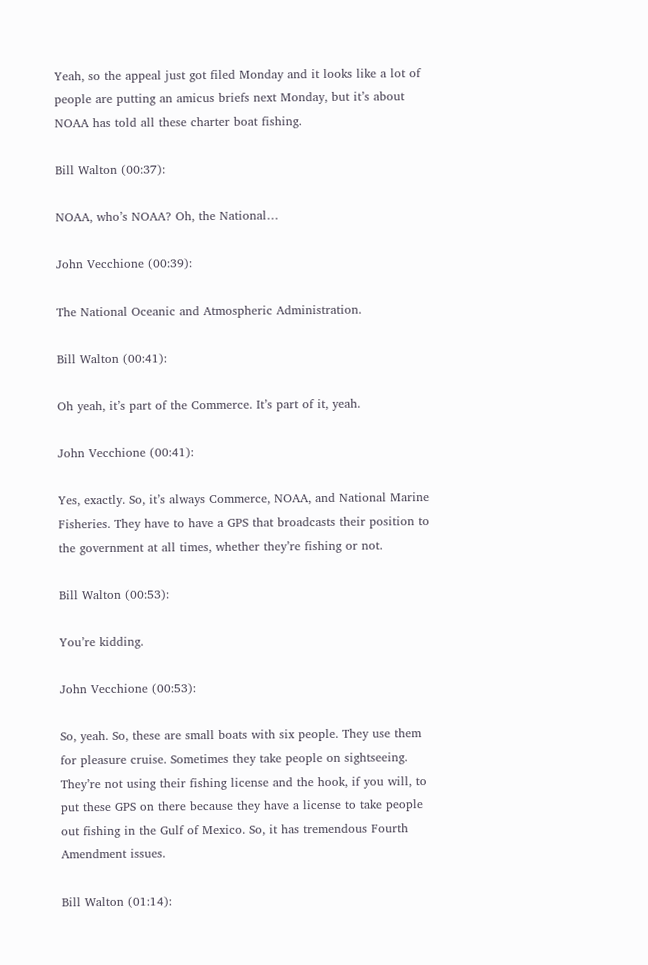Yeah, so the appeal just got filed Monday and it looks like a lot of people are putting an amicus briefs next Monday, but it’s about NOAA has told all these charter boat fishing.

Bill Walton (00:37):

NOAA, who’s NOAA? Oh, the National…

John Vecchione (00:39):

The National Oceanic and Atmospheric Administration.

Bill Walton (00:41):

Oh yeah, it’s part of the Commerce. It’s part of it, yeah.

John Vecchione (00:41):

Yes, exactly. So, it’s always Commerce, NOAA, and National Marine Fisheries. They have to have a GPS that broadcasts their position to the government at all times, whether they’re fishing or not.

Bill Walton (00:53):

You’re kidding.

John Vecchione (00:53):

So, yeah. So, these are small boats with six people. They use them for pleasure cruise. Sometimes they take people on sightseeing. They’re not using their fishing license and the hook, if you will, to put these GPS on there because they have a license to take people out fishing in the Gulf of Mexico. So, it has tremendous Fourth Amendment issues.

Bill Walton (01:14):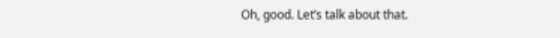Oh, good. Let’s talk about that.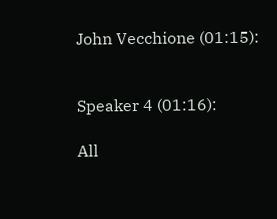John Vecchione (01:15):


Speaker 4 (01:16):

All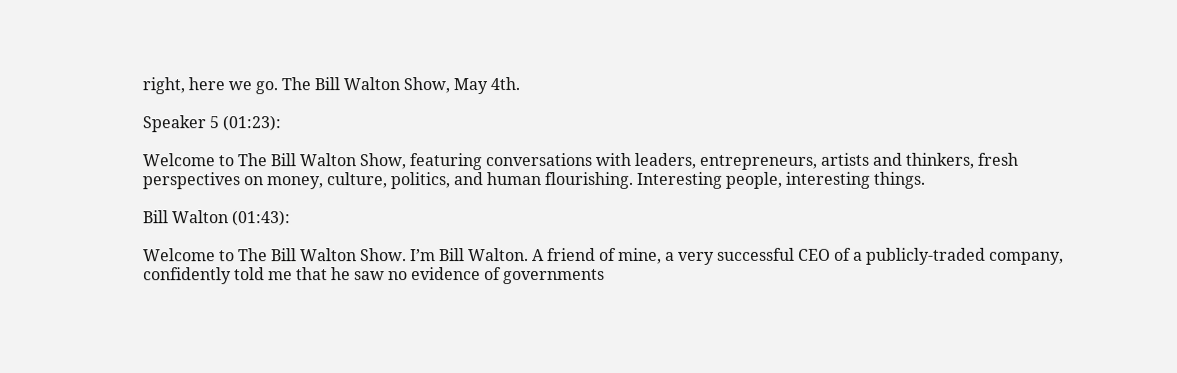right, here we go. The Bill Walton Show, May 4th.

Speaker 5 (01:23):

Welcome to The Bill Walton Show, featuring conversations with leaders, entrepreneurs, artists and thinkers, fresh perspectives on money, culture, politics, and human flourishing. Interesting people, interesting things.

Bill Walton (01:43):

Welcome to The Bill Walton Show. I’m Bill Walton. A friend of mine, a very successful CEO of a publicly-traded company, confidently told me that he saw no evidence of governments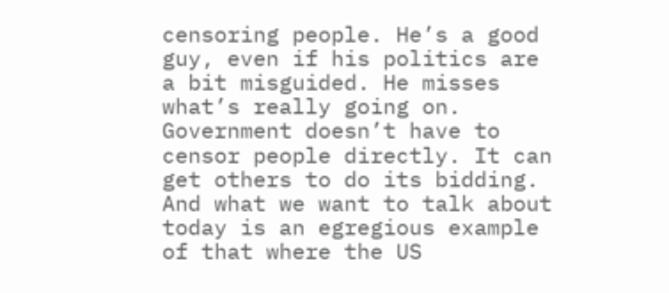censoring people. He’s a good guy, even if his politics are a bit misguided. He misses what’s really going on. Government doesn’t have to censor people directly. It can get others to do its bidding. And what we want to talk about today is an egregious example of that where the US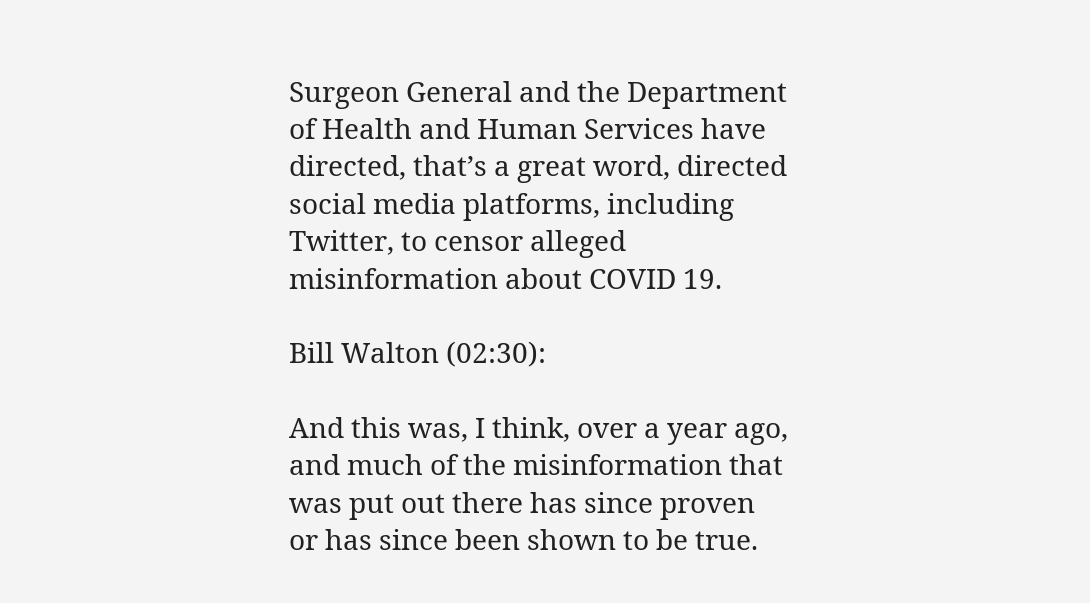Surgeon General and the Department of Health and Human Services have directed, that’s a great word, directed social media platforms, including Twitter, to censor alleged misinformation about COVID 19.

Bill Walton (02:30):

And this was, I think, over a year ago, and much of the misinformation that was put out there has since proven or has since been shown to be true.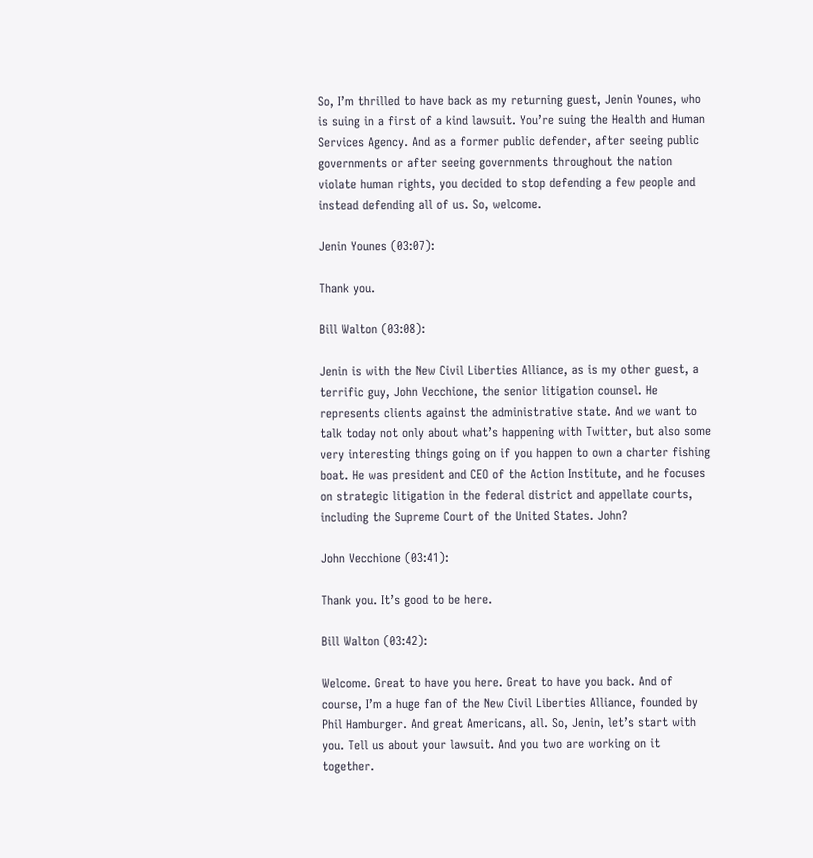So, I’m thrilled to have back as my returning guest, Jenin Younes, who is suing in a first of a kind lawsuit. You’re suing the Health and Human Services Agency. And as a former public defender, after seeing public governments or after seeing governments throughout the nation violate human rights, you decided to stop defending a few people and instead defending all of us. So, welcome.

Jenin Younes (03:07):

Thank you.

Bill Walton (03:08):

Jenin is with the New Civil Liberties Alliance, as is my other guest, a terrific guy, John Vecchione, the senior litigation counsel. He represents clients against the administrative state. And we want to talk today not only about what’s happening with Twitter, but also some very interesting things going on if you happen to own a charter fishing boat. He was president and CEO of the Action Institute, and he focuses on strategic litigation in the federal district and appellate courts, including the Supreme Court of the United States. John?

John Vecchione (03:41):

Thank you. It’s good to be here.

Bill Walton (03:42):

Welcome. Great to have you here. Great to have you back. And of course, I’m a huge fan of the New Civil Liberties Alliance, founded by Phil Hamburger. And great Americans, all. So, Jenin, let’s start with you. Tell us about your lawsuit. And you two are working on it together.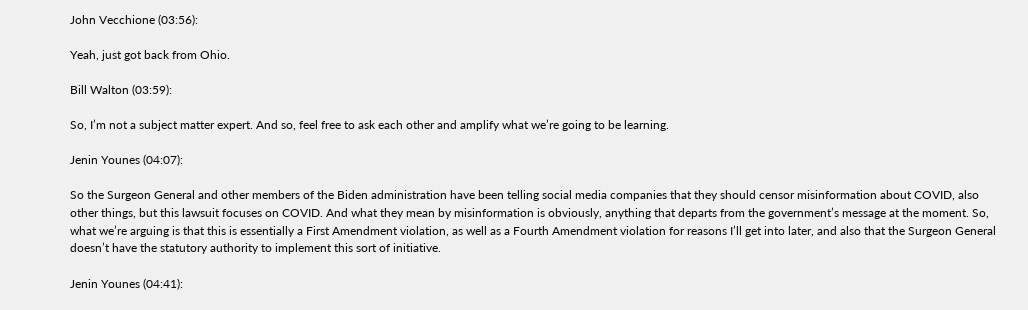John Vecchione (03:56):

Yeah, just got back from Ohio.

Bill Walton (03:59):

So, I’m not a subject matter expert. And so, feel free to ask each other and amplify what we’re going to be learning.

Jenin Younes (04:07):

So the Surgeon General and other members of the Biden administration have been telling social media companies that they should censor misinformation about COVID, also other things, but this lawsuit focuses on COVID. And what they mean by misinformation is obviously, anything that departs from the government’s message at the moment. So, what we’re arguing is that this is essentially a First Amendment violation, as well as a Fourth Amendment violation for reasons I’ll get into later, and also that the Surgeon General doesn’t have the statutory authority to implement this sort of initiative.

Jenin Younes (04:41):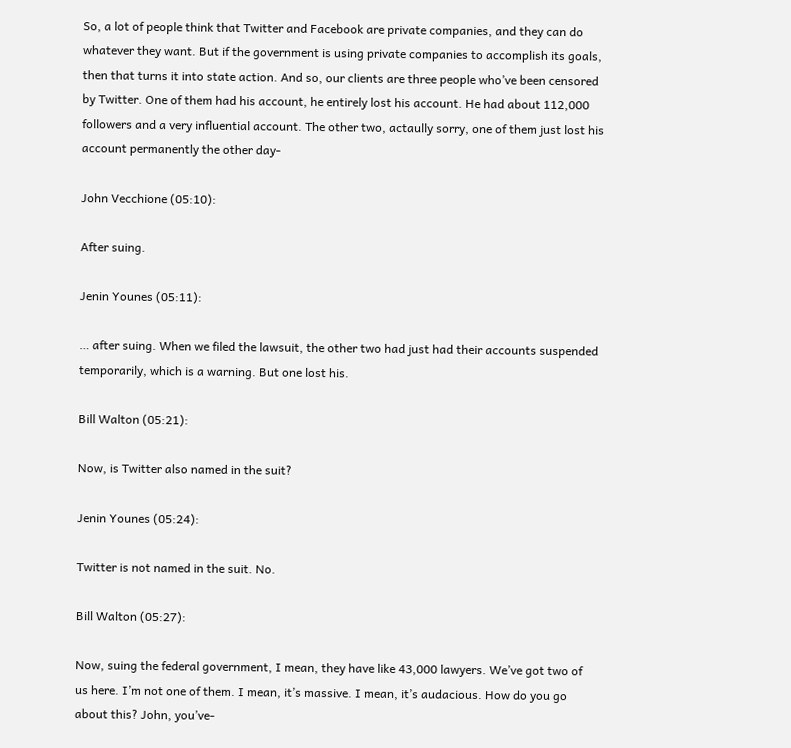So, a lot of people think that Twitter and Facebook are private companies, and they can do whatever they want. But if the government is using private companies to accomplish its goals, then that turns it into state action. And so, our clients are three people who’ve been censored by Twitter. One of them had his account, he entirely lost his account. He had about 112,000 followers and a very influential account. The other two, actaully sorry, one of them just lost his account permanently the other day-

John Vecchione (05:10):

After suing.

Jenin Younes (05:11):

… after suing. When we filed the lawsuit, the other two had just had their accounts suspended temporarily, which is a warning. But one lost his.

Bill Walton (05:21):

Now, is Twitter also named in the suit?

Jenin Younes (05:24):

Twitter is not named in the suit. No.

Bill Walton (05:27):

Now, suing the federal government, I mean, they have like 43,000 lawyers. We’ve got two of us here. I’m not one of them. I mean, it’s massive. I mean, it’s audacious. How do you go about this? John, you’ve-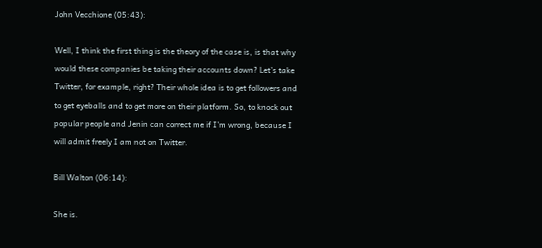John Vecchione (05:43):

Well, I think the first thing is the theory of the case is, is that why would these companies be taking their accounts down? Let’s take Twitter, for example, right? Their whole idea is to get followers and to get eyeballs and to get more on their platform. So, to knock out popular people and Jenin can correct me if I’m wrong, because I will admit freely I am not on Twitter.

Bill Walton (06:14):

She is.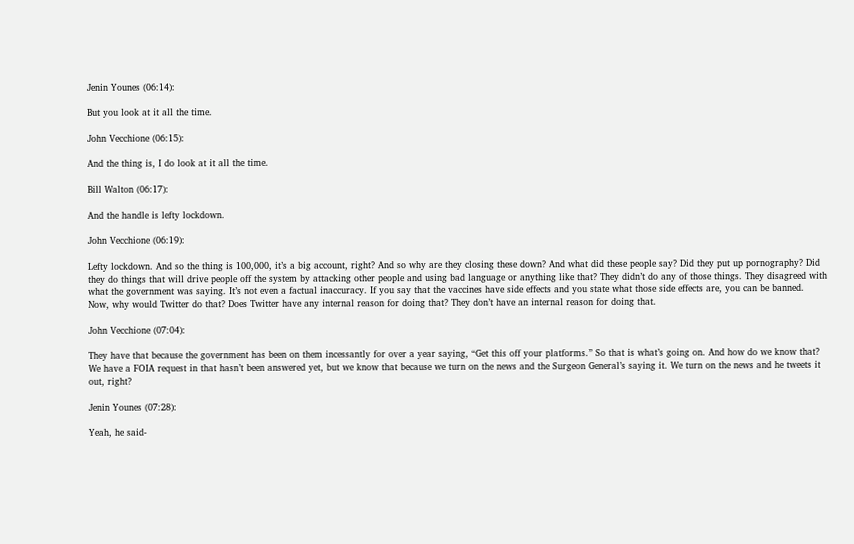Jenin Younes (06:14):

But you look at it all the time.

John Vecchione (06:15):

And the thing is, I do look at it all the time.

Bill Walton (06:17):

And the handle is lefty lockdown.

John Vecchione (06:19):

Lefty lockdown. And so the thing is 100,000, it’s a big account, right? And so why are they closing these down? And what did these people say? Did they put up pornography? Did they do things that will drive people off the system by attacking other people and using bad language or anything like that? They didn’t do any of those things. They disagreed with what the government was saying. It’s not even a factual inaccuracy. If you say that the vaccines have side effects and you state what those side effects are, you can be banned. Now, why would Twitter do that? Does Twitter have any internal reason for doing that? They don’t have an internal reason for doing that.

John Vecchione (07:04):

They have that because the government has been on them incessantly for over a year saying, “Get this off your platforms.” So that is what’s going on. And how do we know that? We have a FOIA request in that hasn’t been answered yet, but we know that because we turn on the news and the Surgeon General’s saying it. We turn on the news and he tweets it out, right?

Jenin Younes (07:28):

Yeah, he said-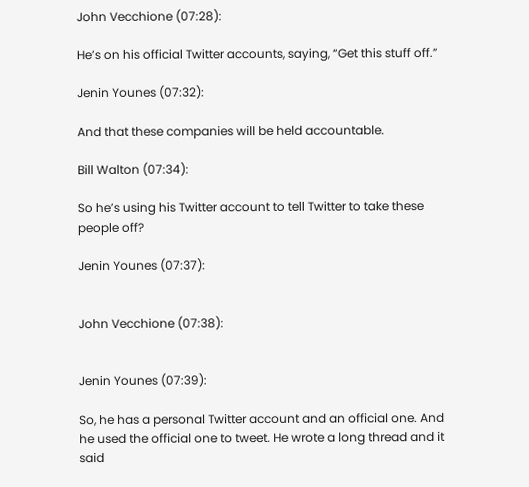John Vecchione (07:28):

He’s on his official Twitter accounts, saying, “Get this stuff off.”

Jenin Younes (07:32):

And that these companies will be held accountable.

Bill Walton (07:34):

So he’s using his Twitter account to tell Twitter to take these people off?

Jenin Younes (07:37):


John Vecchione (07:38):


Jenin Younes (07:39):

So, he has a personal Twitter account and an official one. And he used the official one to tweet. He wrote a long thread and it said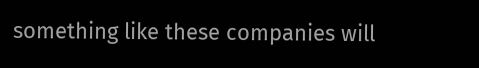something like these companies will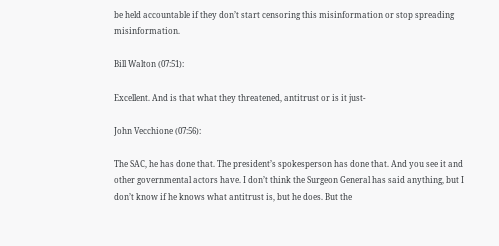be held accountable if they don’t start censoring this misinformation or stop spreading misinformation.

Bill Walton (07:51):

Excellent. And is that what they threatened, antitrust or is it just-

John Vecchione (07:56):

The SAC, he has done that. The president’s spokesperson has done that. And you see it and other governmental actors have. I don’t think the Surgeon General has said anything, but I don’t know if he knows what antitrust is, but he does. But the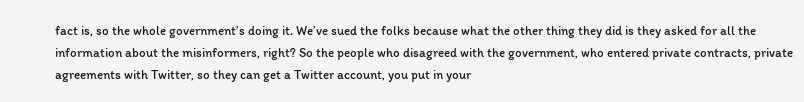fact is, so the whole government’s doing it. We’ve sued the folks because what the other thing they did is they asked for all the information about the misinformers, right? So the people who disagreed with the government, who entered private contracts, private agreements with Twitter, so they can get a Twitter account, you put in your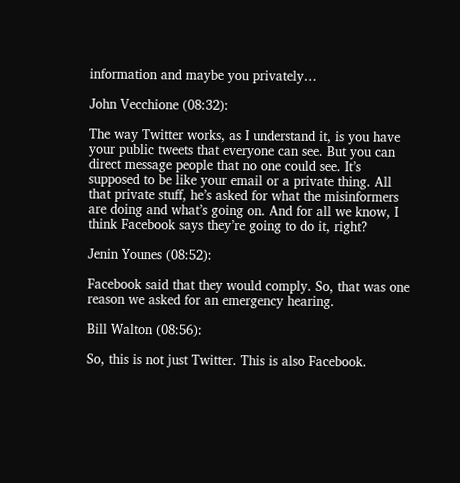information and maybe you privately…

John Vecchione (08:32):

The way Twitter works, as I understand it, is you have your public tweets that everyone can see. But you can direct message people that no one could see. It’s supposed to be like your email or a private thing. All that private stuff, he’s asked for what the misinformers are doing and what’s going on. And for all we know, I think Facebook says they’re going to do it, right?

Jenin Younes (08:52):

Facebook said that they would comply. So, that was one reason we asked for an emergency hearing.

Bill Walton (08:56):

So, this is not just Twitter. This is also Facebook.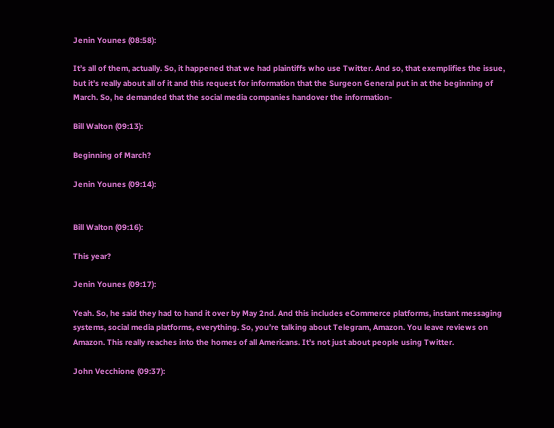Jenin Younes (08:58):

It’s all of them, actually. So, it happened that we had plaintiffs who use Twitter. And so, that exemplifies the issue, but it’s really about all of it and this request for information that the Surgeon General put in at the beginning of March. So, he demanded that the social media companies handover the information-

Bill Walton (09:13):

Beginning of March?

Jenin Younes (09:14):


Bill Walton (09:16):

This year?

Jenin Younes (09:17):

Yeah. So, he said they had to hand it over by May 2nd. And this includes eCommerce platforms, instant messaging systems, social media platforms, everything. So, you’re talking about Telegram, Amazon. You leave reviews on Amazon. This really reaches into the homes of all Americans. It’s not just about people using Twitter.

John Vecchione (09:37):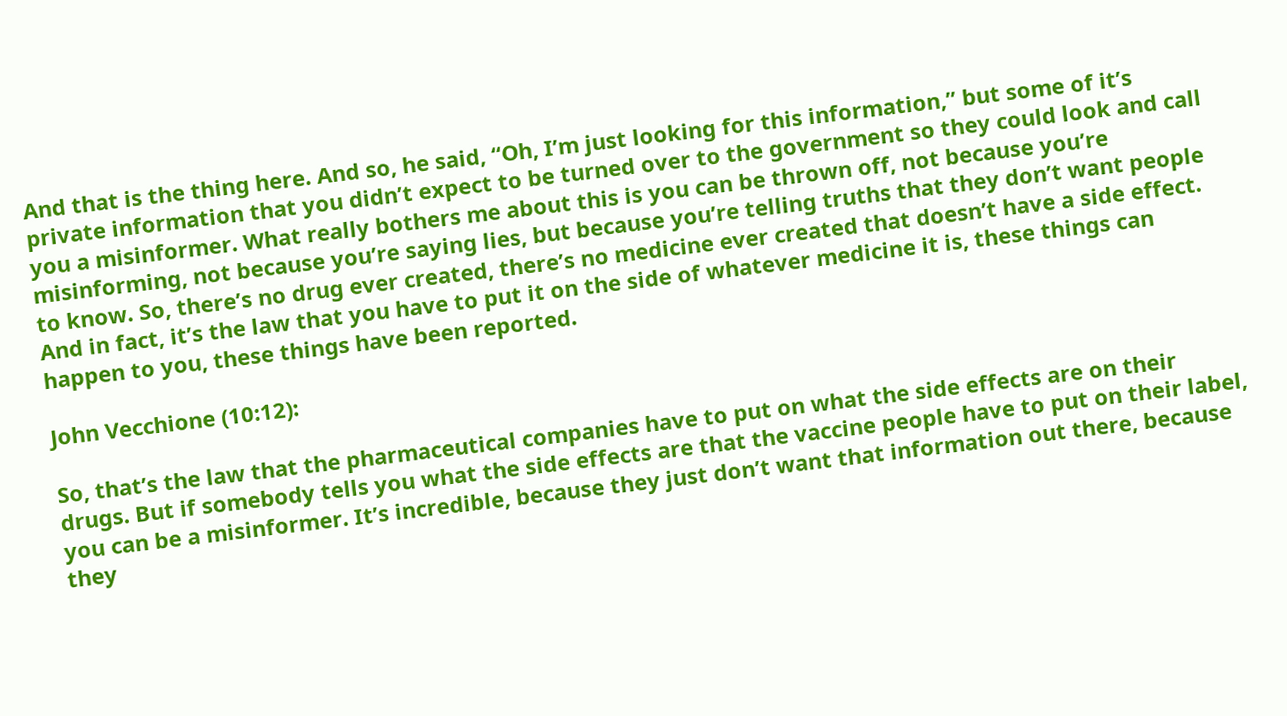And that is the thing here. And so, he said, “Oh, I’m just looking for this information,” but some of it’s private information that you didn’t expect to be turned over to the government so they could look and call you a misinformer. What really bothers me about this is you can be thrown off, not because you’re misinforming, not because you’re saying lies, but because you’re telling truths that they don’t want people to know. So, there’s no drug ever created, there’s no medicine ever created that doesn’t have a side effect. And in fact, it’s the law that you have to put it on the side of whatever medicine it is, these things can happen to you, these things have been reported.

John Vecchione (10:12):

So, that’s the law that the pharmaceutical companies have to put on what the side effects are on their drugs. But if somebody tells you what the side effects are that the vaccine people have to put on their label, you can be a misinformer. It’s incredible, because they just don’t want that information out there, because they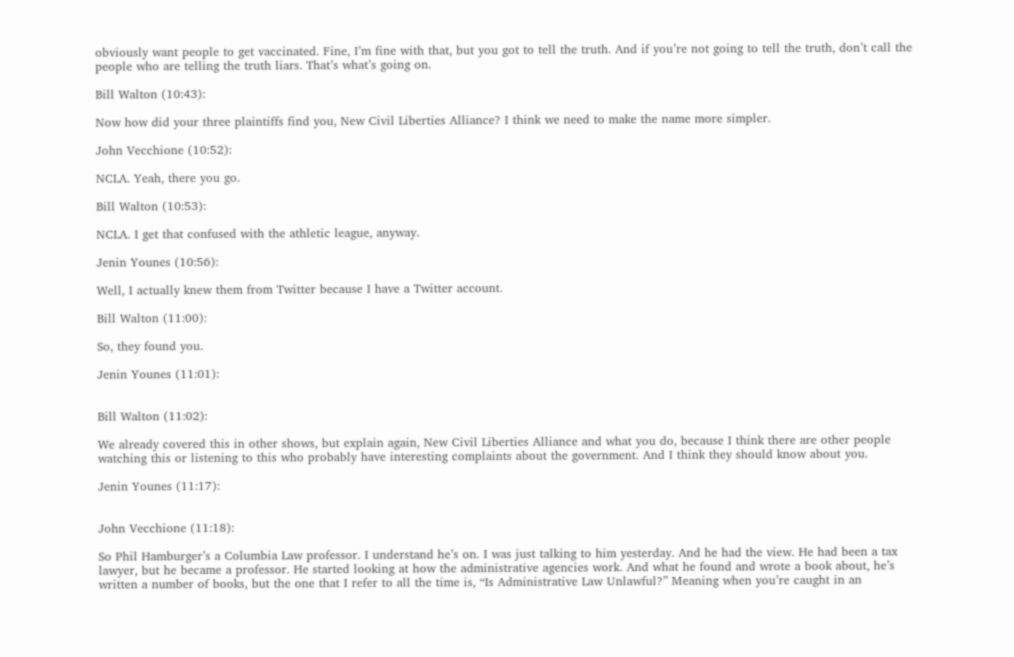obviously want people to get vaccinated. Fine, I’m fine with that, but you got to tell the truth. And if you’re not going to tell the truth, don’t call the people who are telling the truth liars. That’s what’s going on.

Bill Walton (10:43):

Now how did your three plaintiffs find you, New Civil Liberties Alliance? I think we need to make the name more simpler.

John Vecchione (10:52):

NCLA. Yeah, there you go.

Bill Walton (10:53):

NCLA. I get that confused with the athletic league, anyway.

Jenin Younes (10:56):

Well, I actually knew them from Twitter because I have a Twitter account.

Bill Walton (11:00):

So, they found you.

Jenin Younes (11:01):


Bill Walton (11:02):

We already covered this in other shows, but explain again, New Civil Liberties Alliance and what you do, because I think there are other people watching this or listening to this who probably have interesting complaints about the government. And I think they should know about you.

Jenin Younes (11:17):


John Vecchione (11:18):

So Phil Hamburger’s a Columbia Law professor. I understand he’s on. I was just talking to him yesterday. And he had the view. He had been a tax lawyer, but he became a professor. He started looking at how the administrative agencies work. And what he found and wrote a book about, he’s written a number of books, but the one that I refer to all the time is, “Is Administrative Law Unlawful?” Meaning when you’re caught in an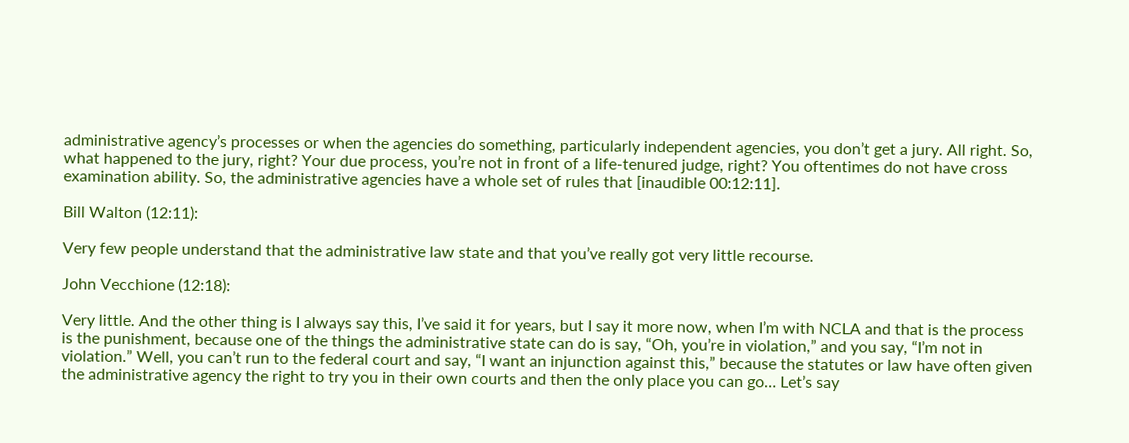administrative agency’s processes or when the agencies do something, particularly independent agencies, you don’t get a jury. All right. So, what happened to the jury, right? Your due process, you’re not in front of a life-tenured judge, right? You oftentimes do not have cross examination ability. So, the administrative agencies have a whole set of rules that [inaudible 00:12:11].

Bill Walton (12:11):

Very few people understand that the administrative law state and that you’ve really got very little recourse.

John Vecchione (12:18):

Very little. And the other thing is I always say this, I’ve said it for years, but I say it more now, when I’m with NCLA and that is the process is the punishment, because one of the things the administrative state can do is say, “Oh, you’re in violation,” and you say, “I’m not in violation.” Well, you can’t run to the federal court and say, “I want an injunction against this,” because the statutes or law have often given the administrative agency the right to try you in their own courts and then the only place you can go… Let’s say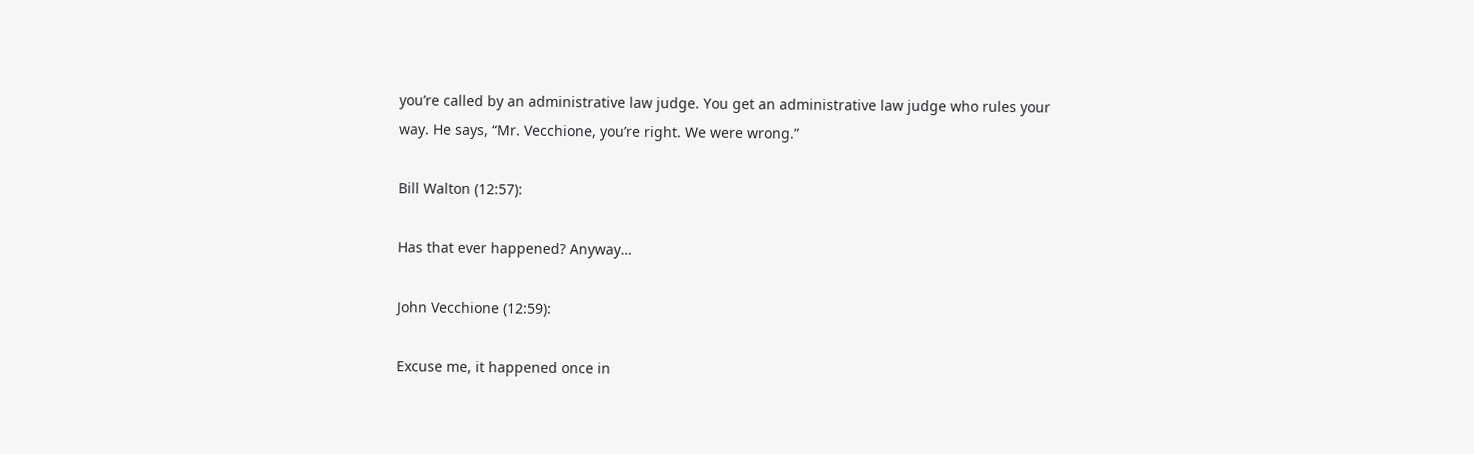you’re called by an administrative law judge. You get an administrative law judge who rules your way. He says, “Mr. Vecchione, you’re right. We were wrong.”

Bill Walton (12:57):

Has that ever happened? Anyway…

John Vecchione (12:59):

Excuse me, it happened once in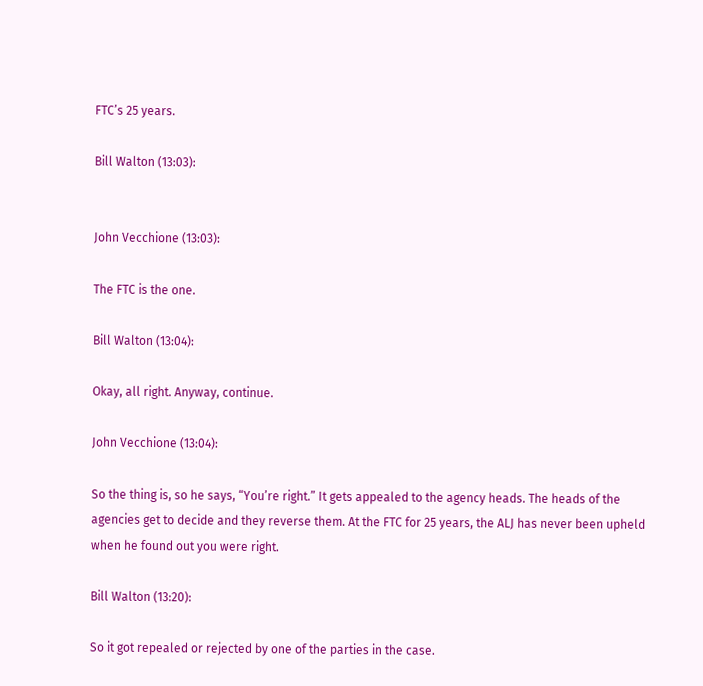FTC’s 25 years.

Bill Walton (13:03):


John Vecchione (13:03):

The FTC is the one.

Bill Walton (13:04):

Okay, all right. Anyway, continue.

John Vecchione (13:04):

So the thing is, so he says, “You’re right.” It gets appealed to the agency heads. The heads of the agencies get to decide and they reverse them. At the FTC for 25 years, the ALJ has never been upheld when he found out you were right.

Bill Walton (13:20):

So it got repealed or rejected by one of the parties in the case.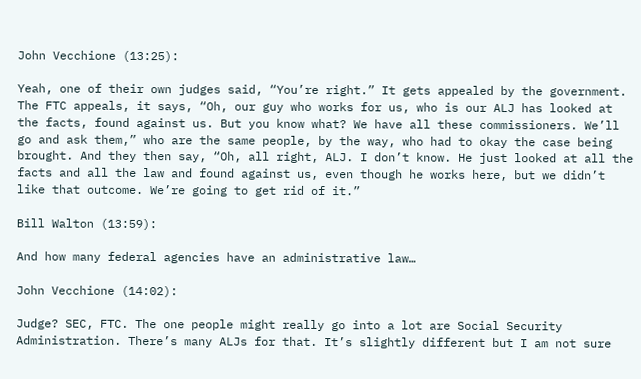John Vecchione (13:25):

Yeah, one of their own judges said, “You’re right.” It gets appealed by the government. The FTC appeals, it says, “Oh, our guy who works for us, who is our ALJ has looked at the facts, found against us. But you know what? We have all these commissioners. We’ll go and ask them,” who are the same people, by the way, who had to okay the case being brought. And they then say, “Oh, all right, ALJ. I don’t know. He just looked at all the facts and all the law and found against us, even though he works here, but we didn’t like that outcome. We’re going to get rid of it.”

Bill Walton (13:59):

And how many federal agencies have an administrative law…

John Vecchione (14:02):

Judge? SEC, FTC. The one people might really go into a lot are Social Security Administration. There’s many ALJs for that. It’s slightly different but I am not sure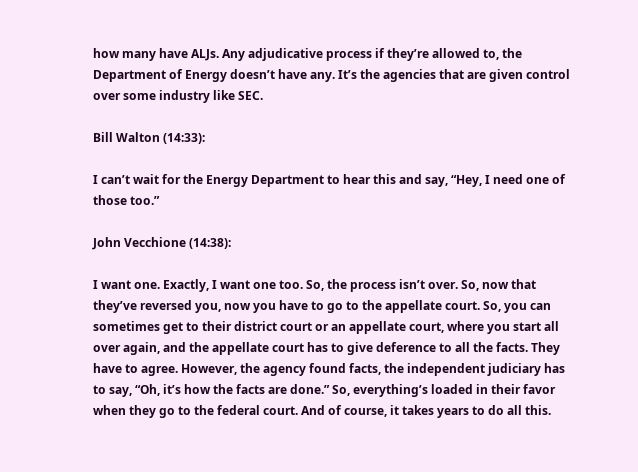how many have ALJs. Any adjudicative process if they’re allowed to, the Department of Energy doesn’t have any. It’s the agencies that are given control over some industry like SEC.

Bill Walton (14:33):

I can’t wait for the Energy Department to hear this and say, “Hey, I need one of those too.”

John Vecchione (14:38):

I want one. Exactly, I want one too. So, the process isn’t over. So, now that they’ve reversed you, now you have to go to the appellate court. So, you can sometimes get to their district court or an appellate court, where you start all over again, and the appellate court has to give deference to all the facts. They have to agree. However, the agency found facts, the independent judiciary has to say, “Oh, it’s how the facts are done.” So, everything’s loaded in their favor when they go to the federal court. And of course, it takes years to do all this.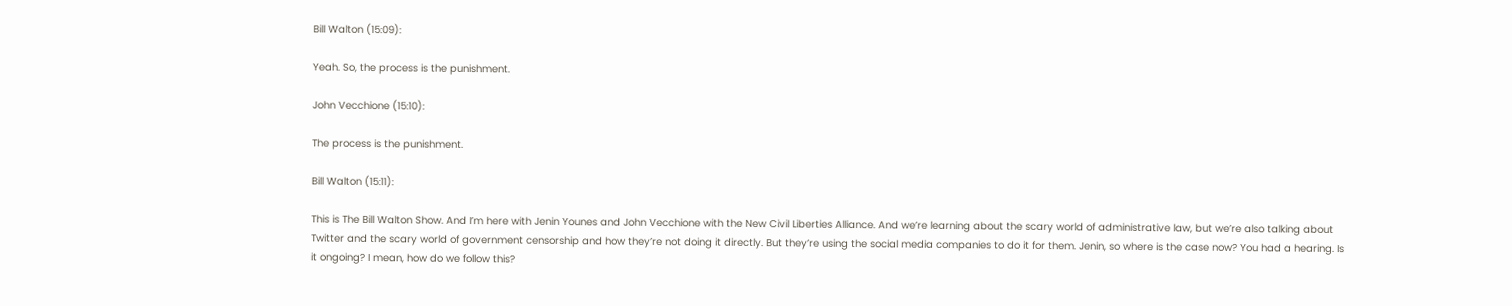Bill Walton (15:09):

Yeah. So, the process is the punishment.

John Vecchione (15:10):

The process is the punishment.

Bill Walton (15:11):

This is The Bill Walton Show. And I’m here with Jenin Younes and John Vecchione with the New Civil Liberties Alliance. And we’re learning about the scary world of administrative law, but we’re also talking about Twitter and the scary world of government censorship and how they’re not doing it directly. But they’re using the social media companies to do it for them. Jenin, so where is the case now? You had a hearing. Is it ongoing? I mean, how do we follow this?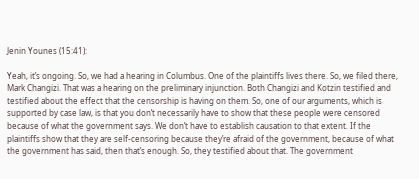Jenin Younes (15:41):

Yeah, it’s ongoing. So, we had a hearing in Columbus. One of the plaintiffs lives there. So, we filed there, Mark Changizi. That was a hearing on the preliminary injunction. Both Changizi and Kotzin testified and testified about the effect that the censorship is having on them. So, one of our arguments, which is supported by case law, is that you don’t necessarily have to show that these people were censored because of what the government says. We don’t have to establish causation to that extent. If the plaintiffs show that they are self-censoring because they’re afraid of the government, because of what the government has said, then that’s enough. So, they testified about that. The government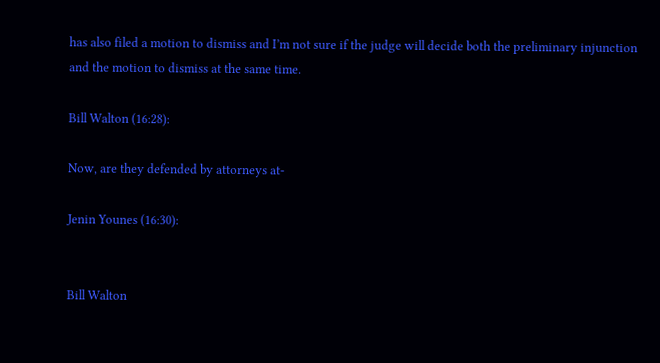has also filed a motion to dismiss and I’m not sure if the judge will decide both the preliminary injunction and the motion to dismiss at the same time.

Bill Walton (16:28):

Now, are they defended by attorneys at-

Jenin Younes (16:30):


Bill Walton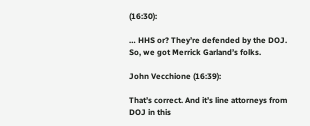(16:30):

… HHS or? They’re defended by the DOJ. So, we got Merrick Garland’s folks.

John Vecchione (16:39):

That’s correct. And it’s line attorneys from DOJ in this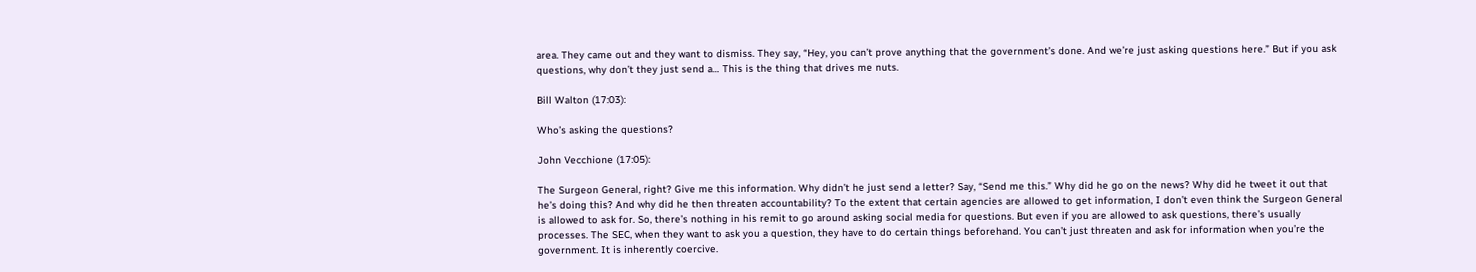area. They came out and they want to dismiss. They say, “Hey, you can’t prove anything that the government’s done. And we’re just asking questions here.” But if you ask questions, why don’t they just send a… This is the thing that drives me nuts.

Bill Walton (17:03):

Who’s asking the questions?

John Vecchione (17:05):

The Surgeon General, right? Give me this information. Why didn’t he just send a letter? Say, “Send me this.” Why did he go on the news? Why did he tweet it out that he’s doing this? And why did he then threaten accountability? To the extent that certain agencies are allowed to get information, I don’t even think the Surgeon General is allowed to ask for. So, there’s nothing in his remit to go around asking social media for questions. But even if you are allowed to ask questions, there’s usually processes. The SEC, when they want to ask you a question, they have to do certain things beforehand. You can’t just threaten and ask for information when you’re the government. It is inherently coercive.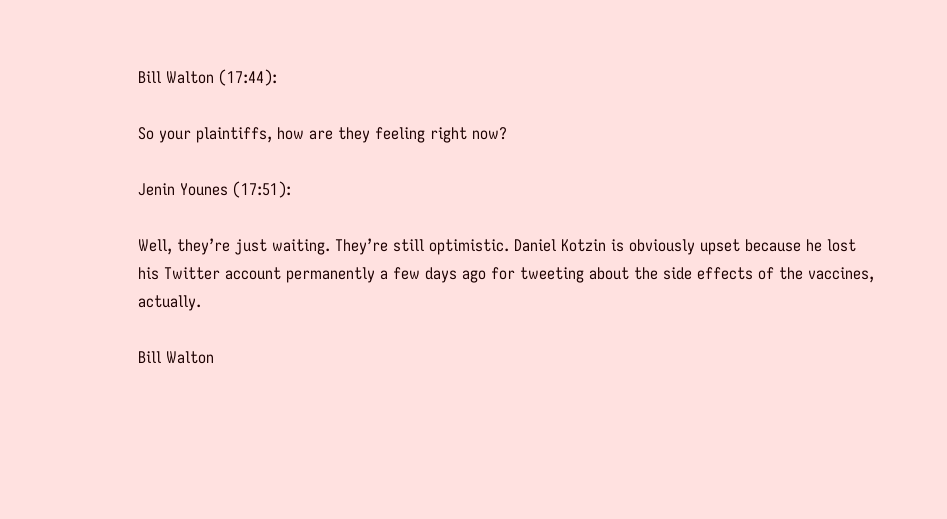Bill Walton (17:44):

So your plaintiffs, how are they feeling right now?

Jenin Younes (17:51):

Well, they’re just waiting. They’re still optimistic. Daniel Kotzin is obviously upset because he lost his Twitter account permanently a few days ago for tweeting about the side effects of the vaccines, actually.

Bill Walton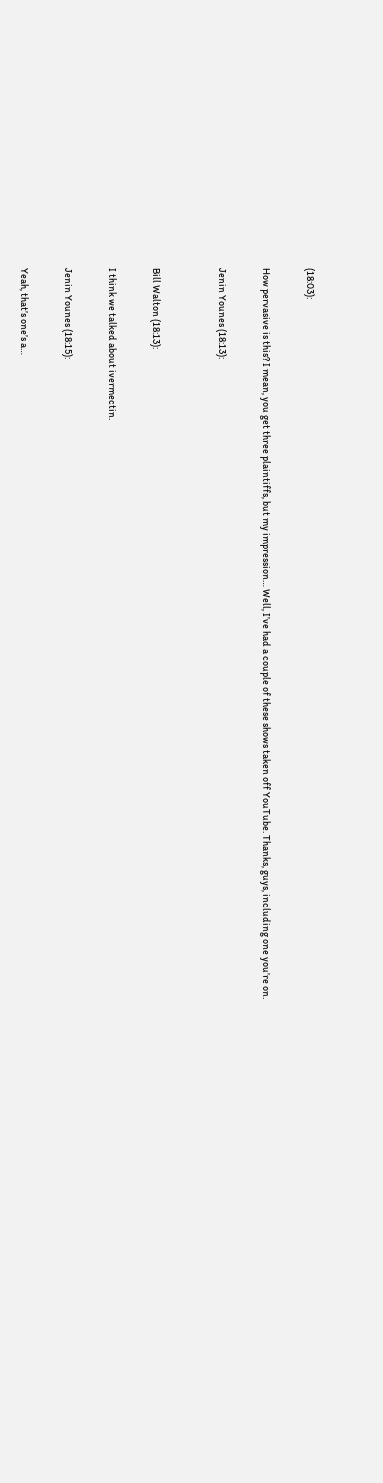(18:03):

How pervasive is this? I mean, you get three plaintiffs, but my impression… Well, I’ve had a couple of these shows taken off YouTube. Thanks, guys, including one you’re on.

Jenin Younes (18:13):


Bill Walton (18:13):

I think we talked about ivermectin.

Jenin Younes (18:15):

Yeah, that’s one’s a…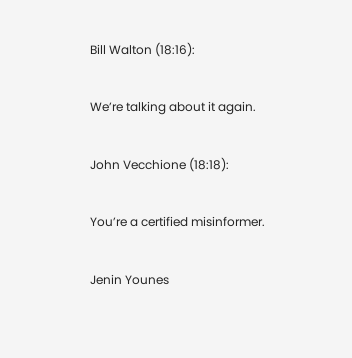Bill Walton (18:16):

We’re talking about it again.

John Vecchione (18:18):

You’re a certified misinformer.

Jenin Younes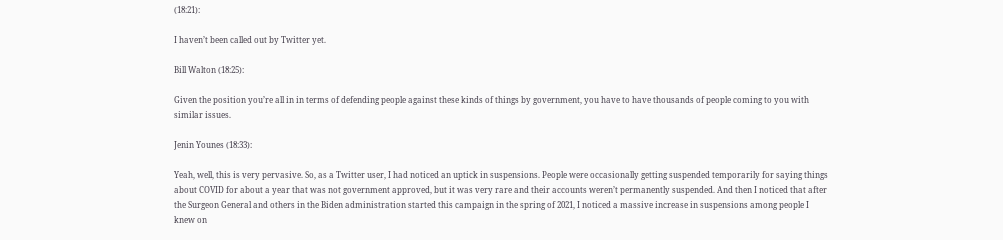(18:21):

I haven’t been called out by Twitter yet.

Bill Walton (18:25):

Given the position you’re all in in terms of defending people against these kinds of things by government, you have to have thousands of people coming to you with similar issues.

Jenin Younes (18:33):

Yeah, well, this is very pervasive. So, as a Twitter user, I had noticed an uptick in suspensions. People were occasionally getting suspended temporarily for saying things about COVID for about a year that was not government approved, but it was very rare and their accounts weren’t permanently suspended. And then I noticed that after the Surgeon General and others in the Biden administration started this campaign in the spring of 2021, I noticed a massive increase in suspensions among people I knew on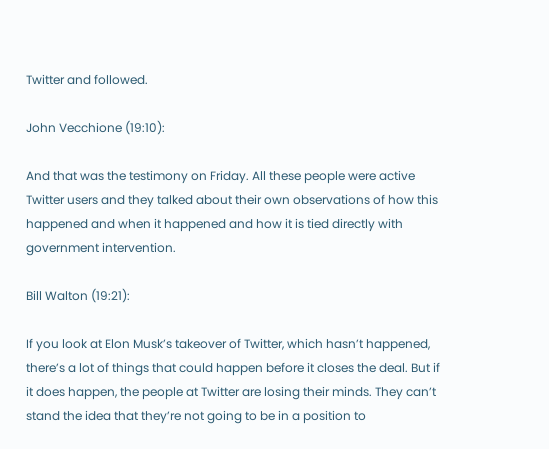Twitter and followed.

John Vecchione (19:10):

And that was the testimony on Friday. All these people were active Twitter users and they talked about their own observations of how this happened and when it happened and how it is tied directly with government intervention.

Bill Walton (19:21):

If you look at Elon Musk’s takeover of Twitter, which hasn’t happened, there’s a lot of things that could happen before it closes the deal. But if it does happen, the people at Twitter are losing their minds. They can’t stand the idea that they’re not going to be in a position to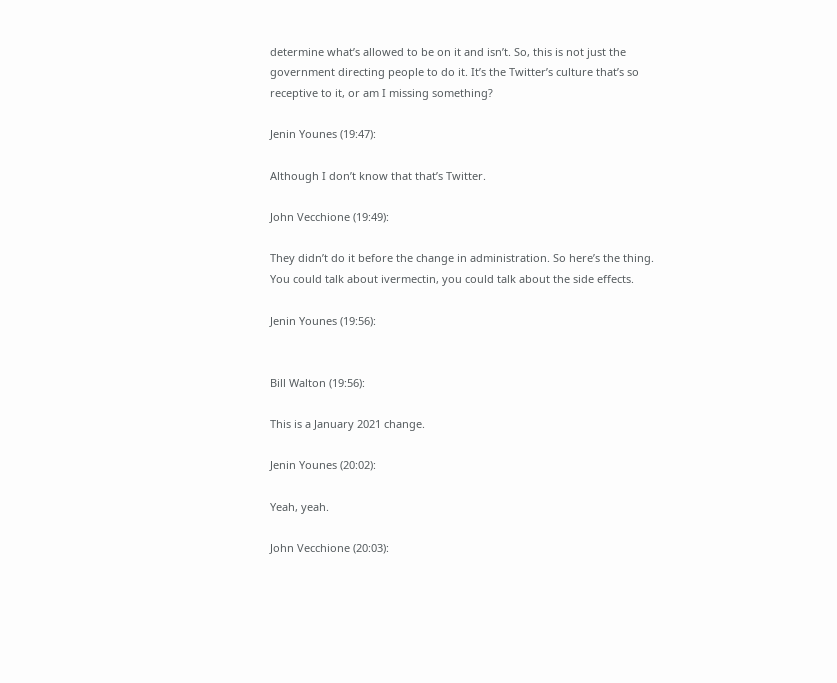determine what’s allowed to be on it and isn’t. So, this is not just the government directing people to do it. It’s the Twitter’s culture that’s so receptive to it, or am I missing something?

Jenin Younes (19:47):

Although I don’t know that that’s Twitter.

John Vecchione (19:49):

They didn’t do it before the change in administration. So here’s the thing. You could talk about ivermectin, you could talk about the side effects.

Jenin Younes (19:56):


Bill Walton (19:56):

This is a January 2021 change.

Jenin Younes (20:02):

Yeah, yeah.

John Vecchione (20:03):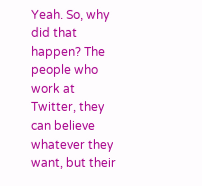Yeah. So, why did that happen? The people who work at Twitter, they can believe whatever they want, but their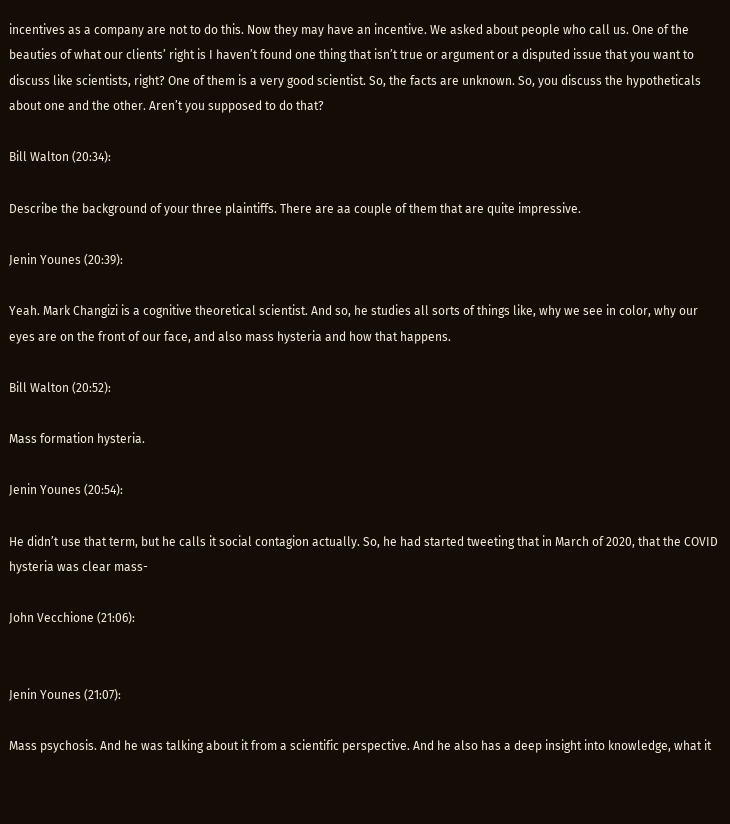incentives as a company are not to do this. Now they may have an incentive. We asked about people who call us. One of the beauties of what our clients’ right is I haven’t found one thing that isn’t true or argument or a disputed issue that you want to discuss like scientists, right? One of them is a very good scientist. So, the facts are unknown. So, you discuss the hypotheticals about one and the other. Aren’t you supposed to do that?

Bill Walton (20:34):

Describe the background of your three plaintiffs. There are aa couple of them that are quite impressive.

Jenin Younes (20:39):

Yeah. Mark Changizi is a cognitive theoretical scientist. And so, he studies all sorts of things like, why we see in color, why our eyes are on the front of our face, and also mass hysteria and how that happens.

Bill Walton (20:52):

Mass formation hysteria.

Jenin Younes (20:54):

He didn’t use that term, but he calls it social contagion actually. So, he had started tweeting that in March of 2020, that the COVID hysteria was clear mass-

John Vecchione (21:06):


Jenin Younes (21:07):

Mass psychosis. And he was talking about it from a scientific perspective. And he also has a deep insight into knowledge, what it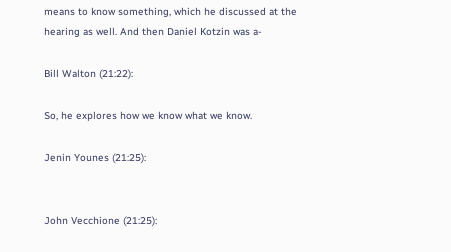means to know something, which he discussed at the hearing as well. And then Daniel Kotzin was a-

Bill Walton (21:22):

So, he explores how we know what we know.

Jenin Younes (21:25):


John Vecchione (21:25):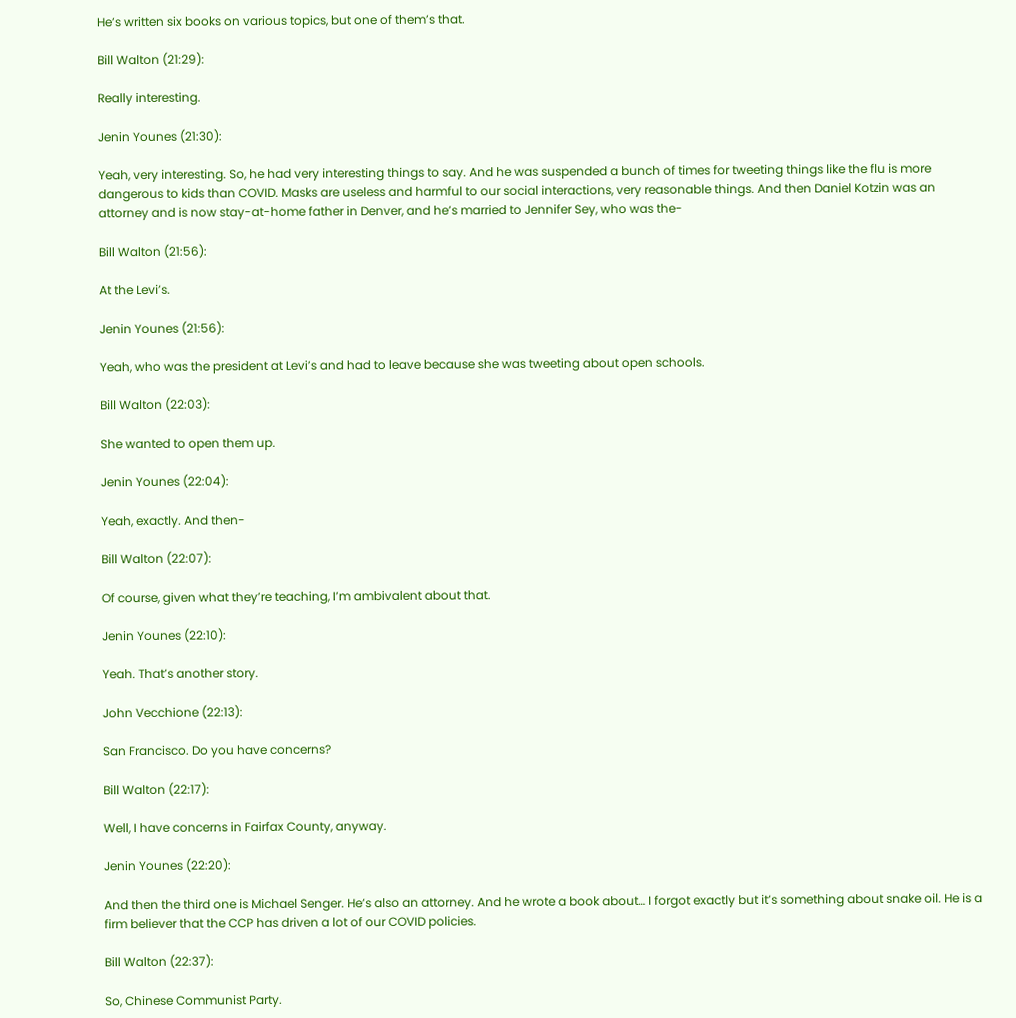He’s written six books on various topics, but one of them’s that.

Bill Walton (21:29):

Really interesting.

Jenin Younes (21:30):

Yeah, very interesting. So, he had very interesting things to say. And he was suspended a bunch of times for tweeting things like the flu is more dangerous to kids than COVID. Masks are useless and harmful to our social interactions, very reasonable things. And then Daniel Kotzin was an attorney and is now stay-at-home father in Denver, and he’s married to Jennifer Sey, who was the-

Bill Walton (21:56):

At the Levi’s.

Jenin Younes (21:56):

Yeah, who was the president at Levi’s and had to leave because she was tweeting about open schools.

Bill Walton (22:03):

She wanted to open them up.

Jenin Younes (22:04):

Yeah, exactly. And then-

Bill Walton (22:07):

Of course, given what they’re teaching, I’m ambivalent about that.

Jenin Younes (22:10):

Yeah. That’s another story.

John Vecchione (22:13):

San Francisco. Do you have concerns?

Bill Walton (22:17):

Well, I have concerns in Fairfax County, anyway.

Jenin Younes (22:20):

And then the third one is Michael Senger. He’s also an attorney. And he wrote a book about… I forgot exactly but it’s something about snake oil. He is a firm believer that the CCP has driven a lot of our COVID policies.

Bill Walton (22:37):

So, Chinese Communist Party.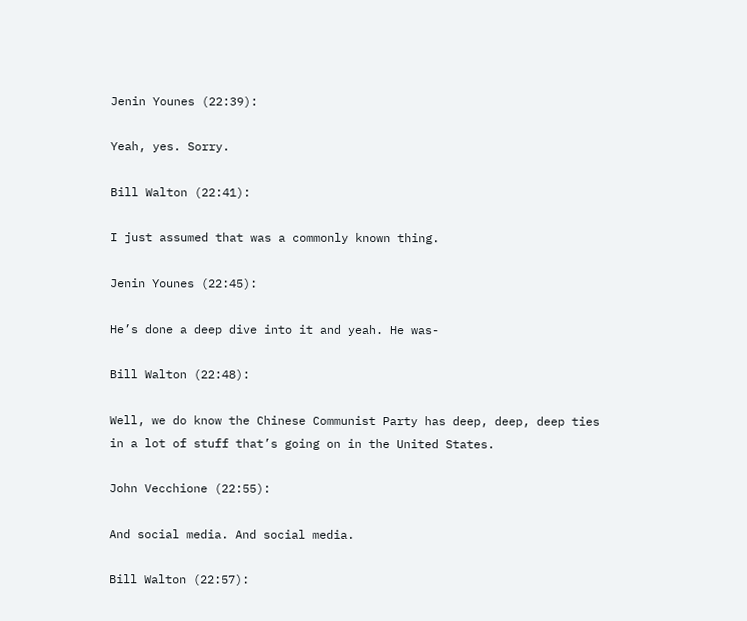Jenin Younes (22:39):

Yeah, yes. Sorry.

Bill Walton (22:41):

I just assumed that was a commonly known thing.

Jenin Younes (22:45):

He’s done a deep dive into it and yeah. He was-

Bill Walton (22:48):

Well, we do know the Chinese Communist Party has deep, deep, deep ties in a lot of stuff that’s going on in the United States.

John Vecchione (22:55):

And social media. And social media.

Bill Walton (22:57):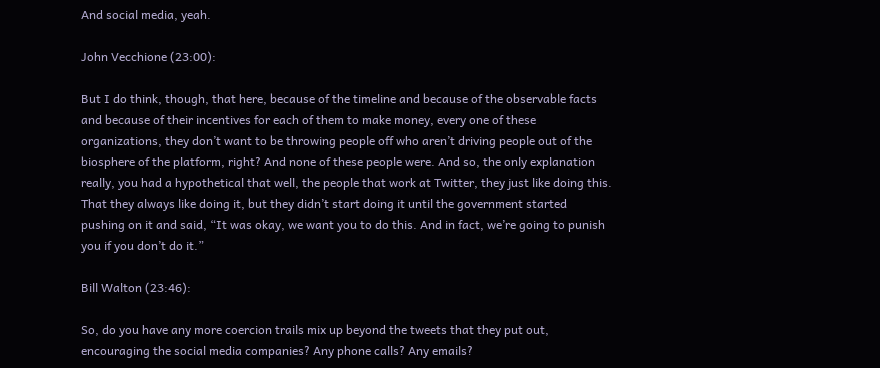And social media, yeah.

John Vecchione (23:00):

But I do think, though, that here, because of the timeline and because of the observable facts and because of their incentives for each of them to make money, every one of these organizations, they don’t want to be throwing people off who aren’t driving people out of the biosphere of the platform, right? And none of these people were. And so, the only explanation really, you had a hypothetical that well, the people that work at Twitter, they just like doing this. That they always like doing it, but they didn’t start doing it until the government started pushing on it and said, “It was okay, we want you to do this. And in fact, we’re going to punish you if you don’t do it.”

Bill Walton (23:46):

So, do you have any more coercion trails mix up beyond the tweets that they put out, encouraging the social media companies? Any phone calls? Any emails?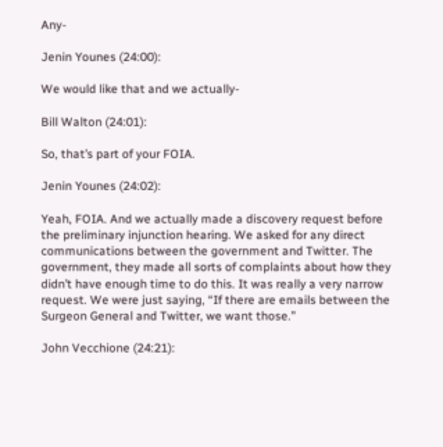Any-

Jenin Younes (24:00):

We would like that and we actually-

Bill Walton (24:01):

So, that’s part of your FOIA.

Jenin Younes (24:02):

Yeah, FOIA. And we actually made a discovery request before the preliminary injunction hearing. We asked for any direct communications between the government and Twitter. The government, they made all sorts of complaints about how they didn’t have enough time to do this. It was really a very narrow request. We were just saying, “If there are emails between the Surgeon General and Twitter, we want those.”

John Vecchione (24:21):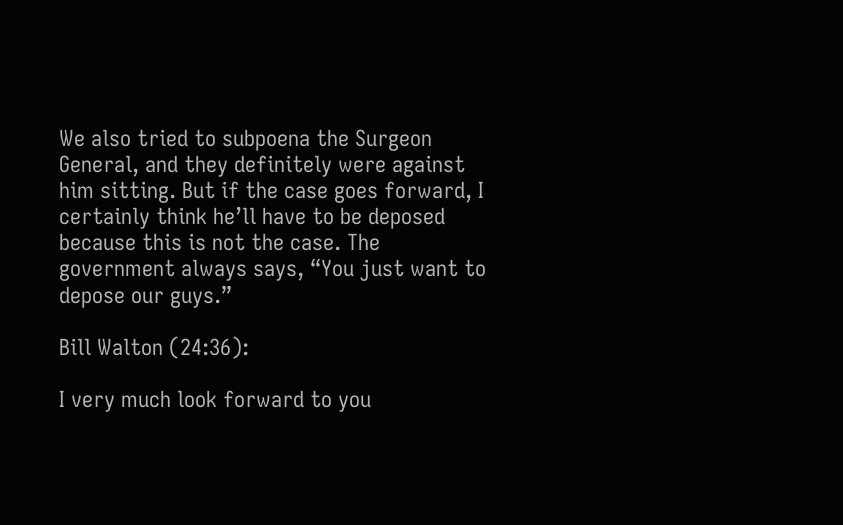We also tried to subpoena the Surgeon General, and they definitely were against him sitting. But if the case goes forward, I certainly think he’ll have to be deposed because this is not the case. The government always says, “You just want to depose our guys.”

Bill Walton (24:36):

I very much look forward to you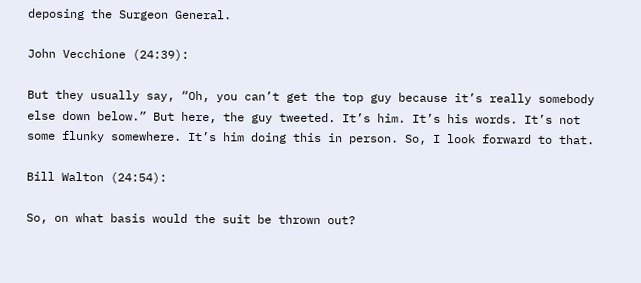deposing the Surgeon General.

John Vecchione (24:39):

But they usually say, “Oh, you can’t get the top guy because it’s really somebody else down below.” But here, the guy tweeted. It’s him. It’s his words. It’s not some flunky somewhere. It’s him doing this in person. So, I look forward to that.

Bill Walton (24:54):

So, on what basis would the suit be thrown out?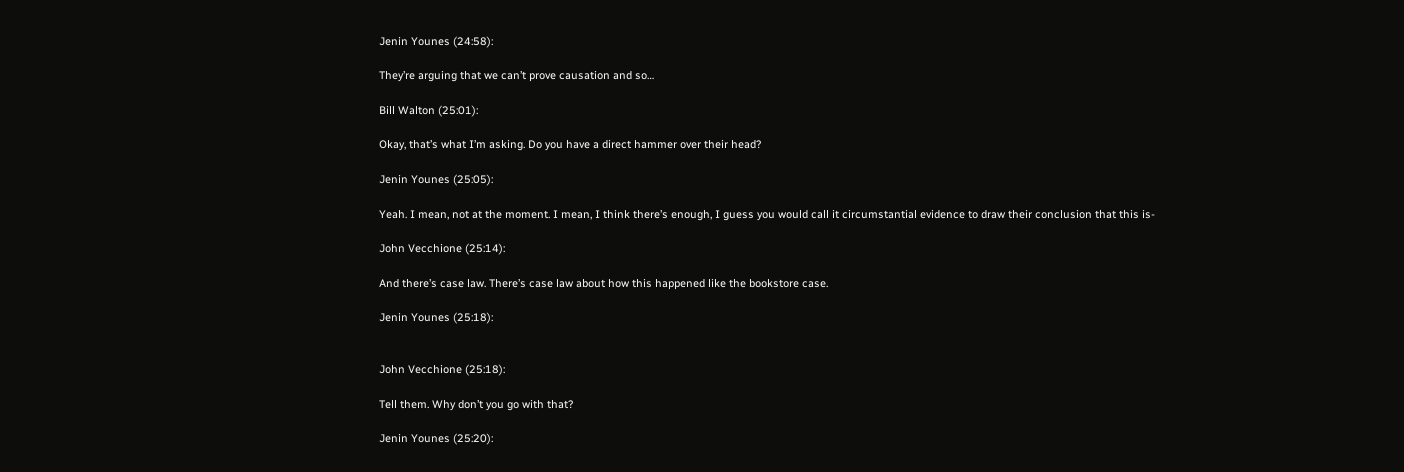Jenin Younes (24:58):

They’re arguing that we can’t prove causation and so…

Bill Walton (25:01):

Okay, that’s what I’m asking. Do you have a direct hammer over their head?

Jenin Younes (25:05):

Yeah. I mean, not at the moment. I mean, I think there’s enough, I guess you would call it circumstantial evidence to draw their conclusion that this is-

John Vecchione (25:14):

And there’s case law. There’s case law about how this happened like the bookstore case.

Jenin Younes (25:18):


John Vecchione (25:18):

Tell them. Why don’t you go with that?

Jenin Younes (25:20):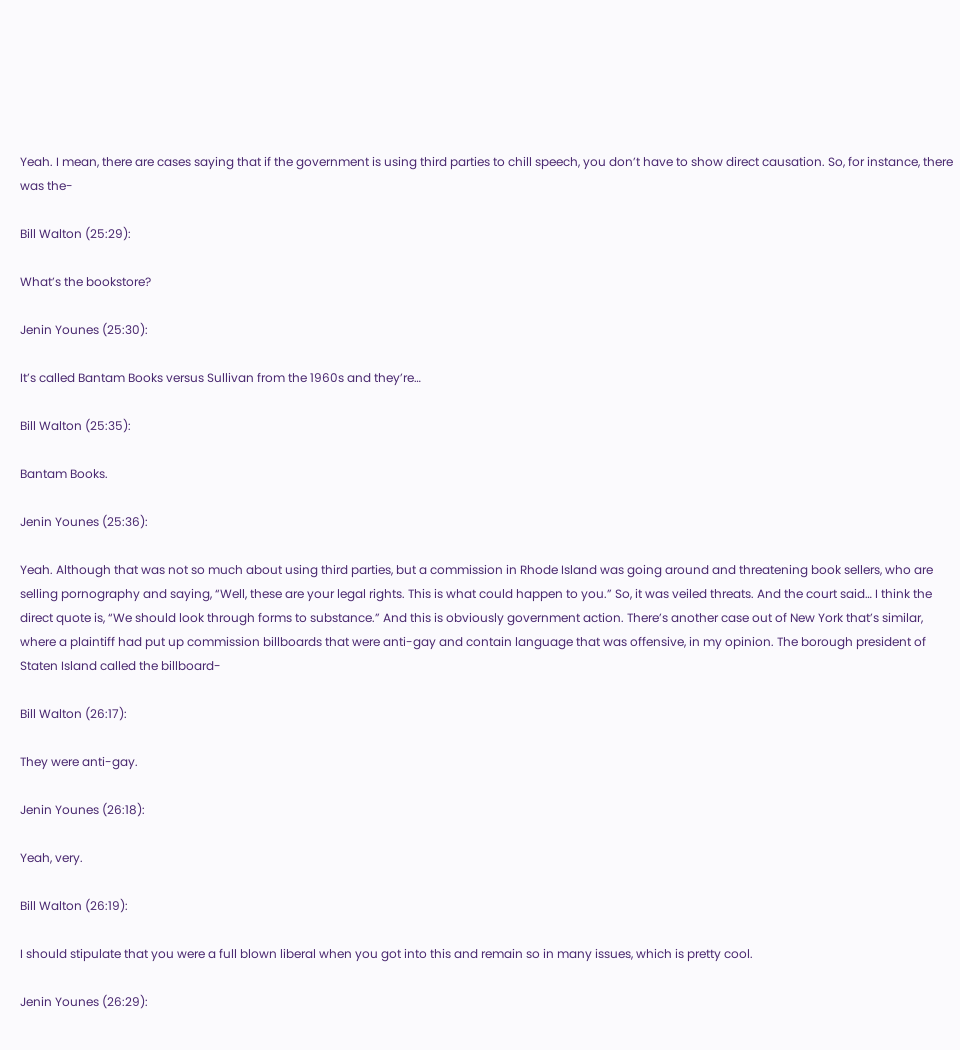Yeah. I mean, there are cases saying that if the government is using third parties to chill speech, you don’t have to show direct causation. So, for instance, there was the-

Bill Walton (25:29):

What’s the bookstore?

Jenin Younes (25:30):

It’s called Bantam Books versus Sullivan from the 1960s and they’re…

Bill Walton (25:35):

Bantam Books.

Jenin Younes (25:36):

Yeah. Although that was not so much about using third parties, but a commission in Rhode Island was going around and threatening book sellers, who are selling pornography and saying, “Well, these are your legal rights. This is what could happen to you.” So, it was veiled threats. And the court said… I think the direct quote is, “We should look through forms to substance.” And this is obviously government action. There’s another case out of New York that’s similar, where a plaintiff had put up commission billboards that were anti-gay and contain language that was offensive, in my opinion. The borough president of Staten Island called the billboard-

Bill Walton (26:17):

They were anti-gay.

Jenin Younes (26:18):

Yeah, very.

Bill Walton (26:19):

I should stipulate that you were a full blown liberal when you got into this and remain so in many issues, which is pretty cool.

Jenin Younes (26:29):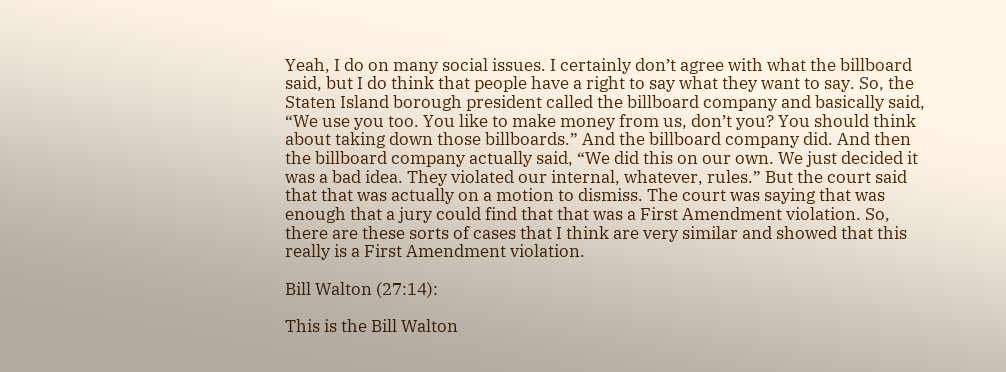Yeah, I do on many social issues. I certainly don’t agree with what the billboard said, but I do think that people have a right to say what they want to say. So, the Staten Island borough president called the billboard company and basically said, “We use you too. You like to make money from us, don’t you? You should think about taking down those billboards.” And the billboard company did. And then the billboard company actually said, “We did this on our own. We just decided it was a bad idea. They violated our internal, whatever, rules.” But the court said that that was actually on a motion to dismiss. The court was saying that was enough that a jury could find that that was a First Amendment violation. So, there are these sorts of cases that I think are very similar and showed that this really is a First Amendment violation.

Bill Walton (27:14):

This is the Bill Walton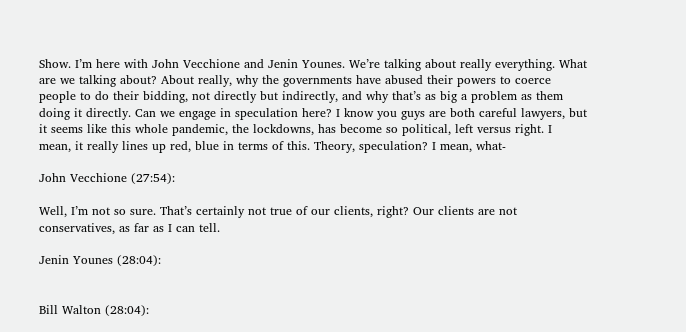Show. I’m here with John Vecchione and Jenin Younes. We’re talking about really everything. What are we talking about? About really, why the governments have abused their powers to coerce people to do their bidding, not directly but indirectly, and why that’s as big a problem as them doing it directly. Can we engage in speculation here? I know you guys are both careful lawyers, but it seems like this whole pandemic, the lockdowns, has become so political, left versus right. I mean, it really lines up red, blue in terms of this. Theory, speculation? I mean, what-

John Vecchione (27:54):

Well, I’m not so sure. That’s certainly not true of our clients, right? Our clients are not conservatives, as far as I can tell.

Jenin Younes (28:04):


Bill Walton (28:04):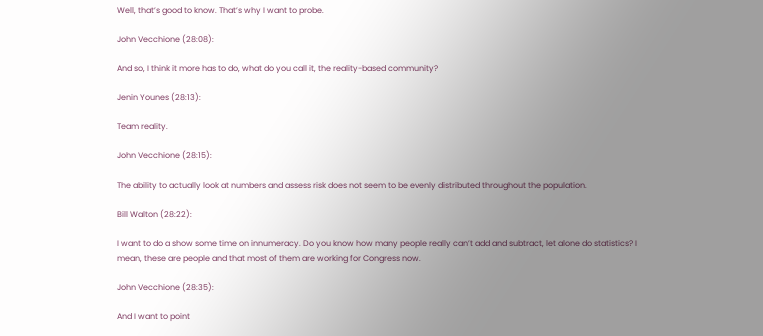Well, that’s good to know. That’s why I want to probe.

John Vecchione (28:08):

And so, I think it more has to do, what do you call it, the reality-based community?

Jenin Younes (28:13):

Team reality.

John Vecchione (28:15):

The ability to actually look at numbers and assess risk does not seem to be evenly distributed throughout the population.

Bill Walton (28:22):

I want to do a show some time on innumeracy. Do you know how many people really can’t add and subtract, let alone do statistics? I mean, these are people and that most of them are working for Congress now.

John Vecchione (28:35):

And I want to point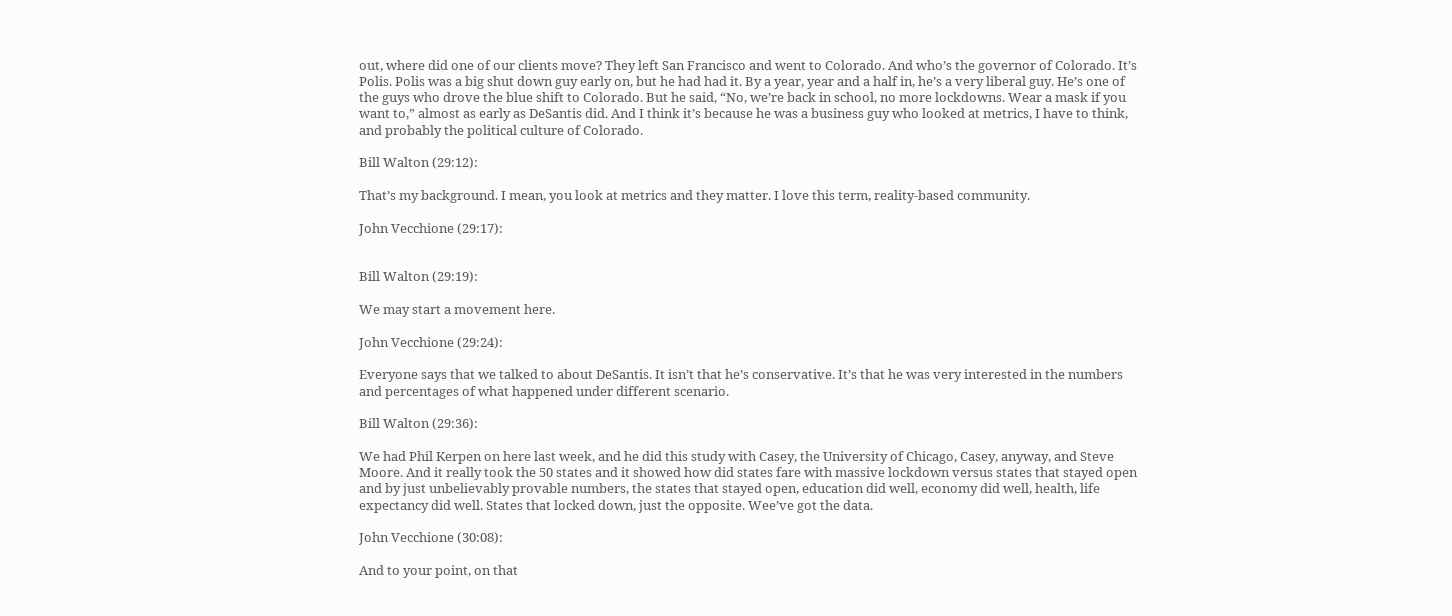out, where did one of our clients move? They left San Francisco and went to Colorado. And who’s the governor of Colorado. It’s Polis. Polis was a big shut down guy early on, but he had had it. By a year, year and a half in, he’s a very liberal guy. He’s one of the guys who drove the blue shift to Colorado. But he said, “No, we’re back in school, no more lockdowns. Wear a mask if you want to,” almost as early as DeSantis did. And I think it’s because he was a business guy who looked at metrics, I have to think, and probably the political culture of Colorado.

Bill Walton (29:12):

That’s my background. I mean, you look at metrics and they matter. I love this term, reality-based community.

John Vecchione (29:17):


Bill Walton (29:19):

We may start a movement here.

John Vecchione (29:24):

Everyone says that we talked to about DeSantis. It isn’t that he’s conservative. It’s that he was very interested in the numbers and percentages of what happened under different scenario.

Bill Walton (29:36):

We had Phil Kerpen on here last week, and he did this study with Casey, the University of Chicago, Casey, anyway, and Steve Moore. And it really took the 50 states and it showed how did states fare with massive lockdown versus states that stayed open and by just unbelievably provable numbers, the states that stayed open, education did well, economy did well, health, life expectancy did well. States that locked down, just the opposite. Wee’ve got the data.

John Vecchione (30:08):

And to your point, on that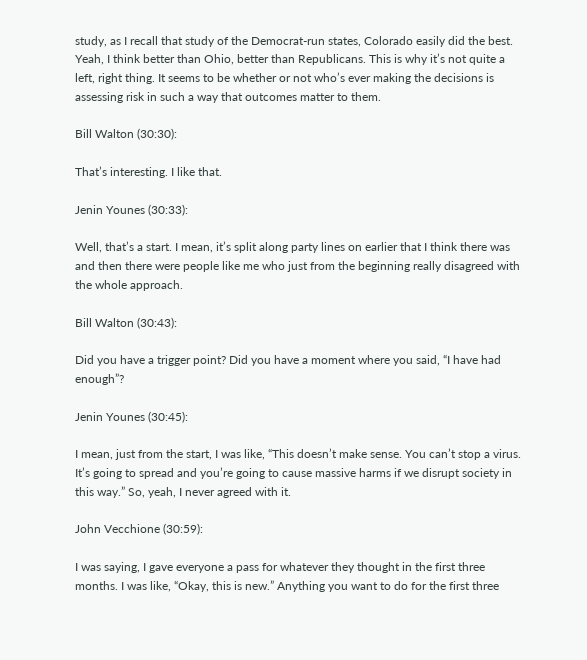study, as I recall that study of the Democrat-run states, Colorado easily did the best. Yeah, I think better than Ohio, better than Republicans. This is why it’s not quite a left, right thing. It seems to be whether or not who’s ever making the decisions is assessing risk in such a way that outcomes matter to them.

Bill Walton (30:30):

That’s interesting. I like that.

Jenin Younes (30:33):

Well, that’s a start. I mean, it’s split along party lines on earlier that I think there was and then there were people like me who just from the beginning really disagreed with the whole approach.

Bill Walton (30:43):

Did you have a trigger point? Did you have a moment where you said, “I have had enough”?

Jenin Younes (30:45):

I mean, just from the start, I was like, “This doesn’t make sense. You can’t stop a virus. It’s going to spread and you’re going to cause massive harms if we disrupt society in this way.” So, yeah, I never agreed with it.

John Vecchione (30:59):

I was saying, I gave everyone a pass for whatever they thought in the first three months. I was like, “Okay, this is new.” Anything you want to do for the first three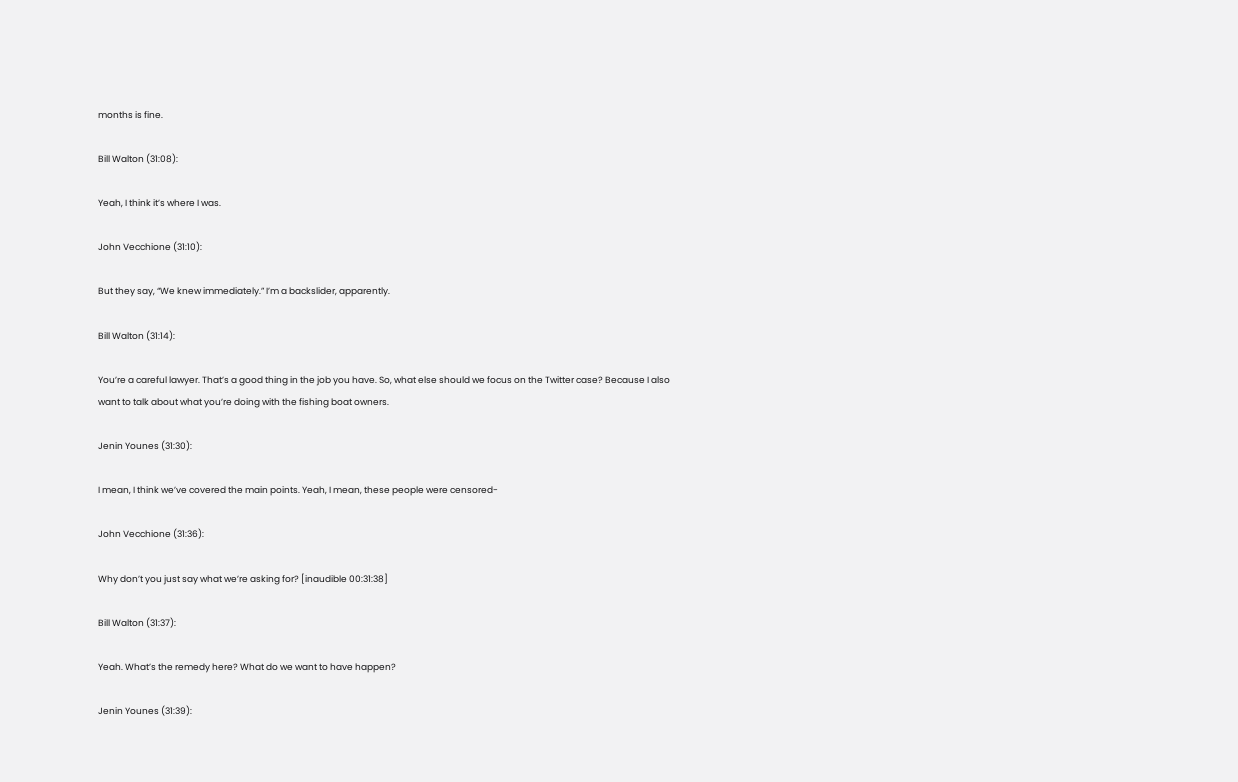months is fine.

Bill Walton (31:08):

Yeah, I think it’s where I was.

John Vecchione (31:10):

But they say, “We knew immediately.” I’m a backslider, apparently.

Bill Walton (31:14):

You’re a careful lawyer. That’s a good thing in the job you have. So, what else should we focus on the Twitter case? Because I also want to talk about what you’re doing with the fishing boat owners.

Jenin Younes (31:30):

I mean, I think we’ve covered the main points. Yeah, I mean, these people were censored-

John Vecchione (31:36):

Why don’t you just say what we’re asking for? [inaudible 00:31:38]

Bill Walton (31:37):

Yeah. What’s the remedy here? What do we want to have happen?

Jenin Younes (31:39):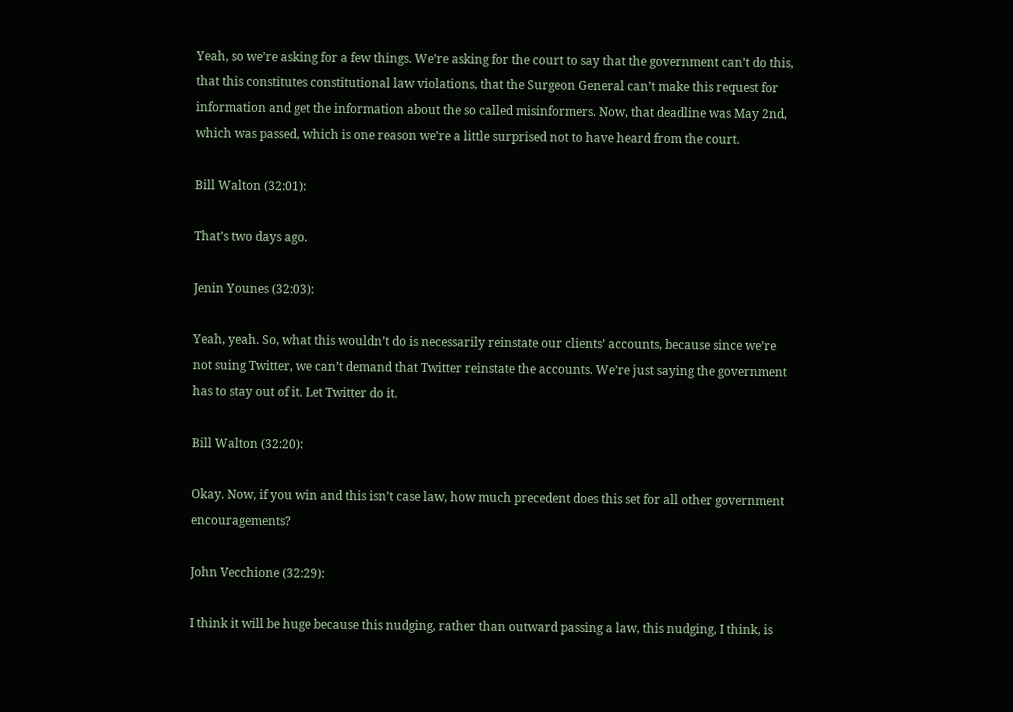Yeah, so we’re asking for a few things. We’re asking for the court to say that the government can’t do this, that this constitutes constitutional law violations, that the Surgeon General can’t make this request for information and get the information about the so called misinformers. Now, that deadline was May 2nd, which was passed, which is one reason we’re a little surprised not to have heard from the court.

Bill Walton (32:01):

That’s two days ago.

Jenin Younes (32:03):

Yeah, yeah. So, what this wouldn’t do is necessarily reinstate our clients’ accounts, because since we’re not suing Twitter, we can’t demand that Twitter reinstate the accounts. We’re just saying the government has to stay out of it. Let Twitter do it.

Bill Walton (32:20):

Okay. Now, if you win and this isn’t case law, how much precedent does this set for all other government encouragements?

John Vecchione (32:29):

I think it will be huge because this nudging, rather than outward passing a law, this nudging, I think, is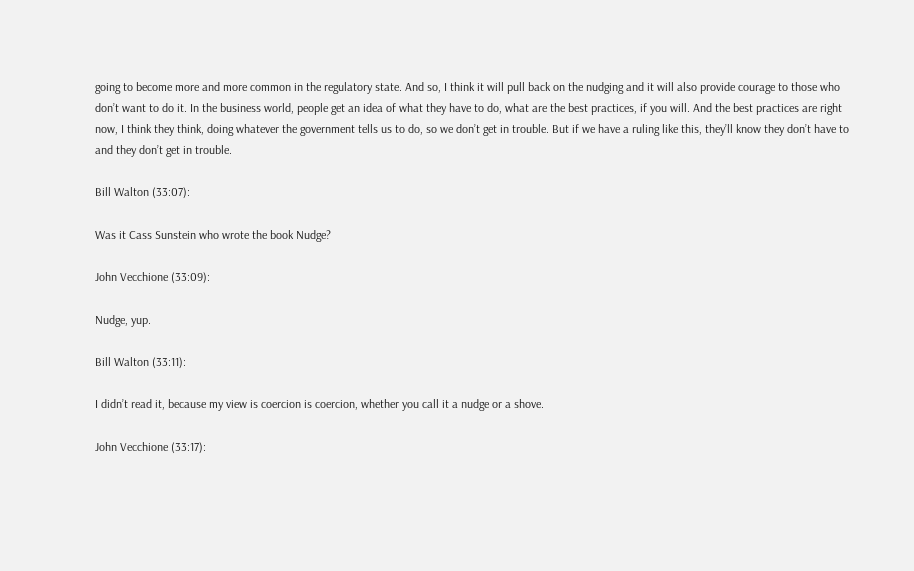going to become more and more common in the regulatory state. And so, I think it will pull back on the nudging and it will also provide courage to those who don’t want to do it. In the business world, people get an idea of what they have to do, what are the best practices, if you will. And the best practices are right now, I think they think, doing whatever the government tells us to do, so we don’t get in trouble. But if we have a ruling like this, they’ll know they don’t have to and they don’t get in trouble.

Bill Walton (33:07):

Was it Cass Sunstein who wrote the book Nudge?

John Vecchione (33:09):

Nudge, yup.

Bill Walton (33:11):

I didn’t read it, because my view is coercion is coercion, whether you call it a nudge or a shove.

John Vecchione (33:17):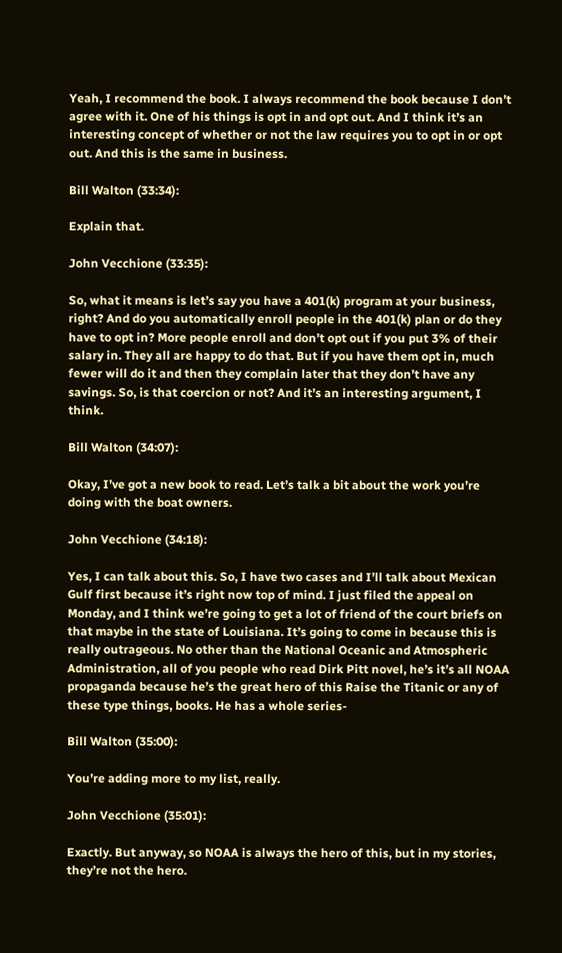Yeah, I recommend the book. I always recommend the book because I don’t agree with it. One of his things is opt in and opt out. And I think it’s an interesting concept of whether or not the law requires you to opt in or opt out. And this is the same in business.

Bill Walton (33:34):

Explain that.

John Vecchione (33:35):

So, what it means is let’s say you have a 401(k) program at your business, right? And do you automatically enroll people in the 401(k) plan or do they have to opt in? More people enroll and don’t opt out if you put 3% of their salary in. They all are happy to do that. But if you have them opt in, much fewer will do it and then they complain later that they don’t have any savings. So, is that coercion or not? And it’s an interesting argument, I think.

Bill Walton (34:07):

Okay, I’ve got a new book to read. Let’s talk a bit about the work you’re doing with the boat owners.

John Vecchione (34:18):

Yes, I can talk about this. So, I have two cases and I’ll talk about Mexican Gulf first because it’s right now top of mind. I just filed the appeal on Monday, and I think we’re going to get a lot of friend of the court briefs on that maybe in the state of Louisiana. It’s going to come in because this is really outrageous. No other than the National Oceanic and Atmospheric Administration, all of you people who read Dirk Pitt novel, he’s it’s all NOAA propaganda because he’s the great hero of this Raise the Titanic or any of these type things, books. He has a whole series-

Bill Walton (35:00):

You’re adding more to my list, really.

John Vecchione (35:01):

Exactly. But anyway, so NOAA is always the hero of this, but in my stories, they’re not the hero.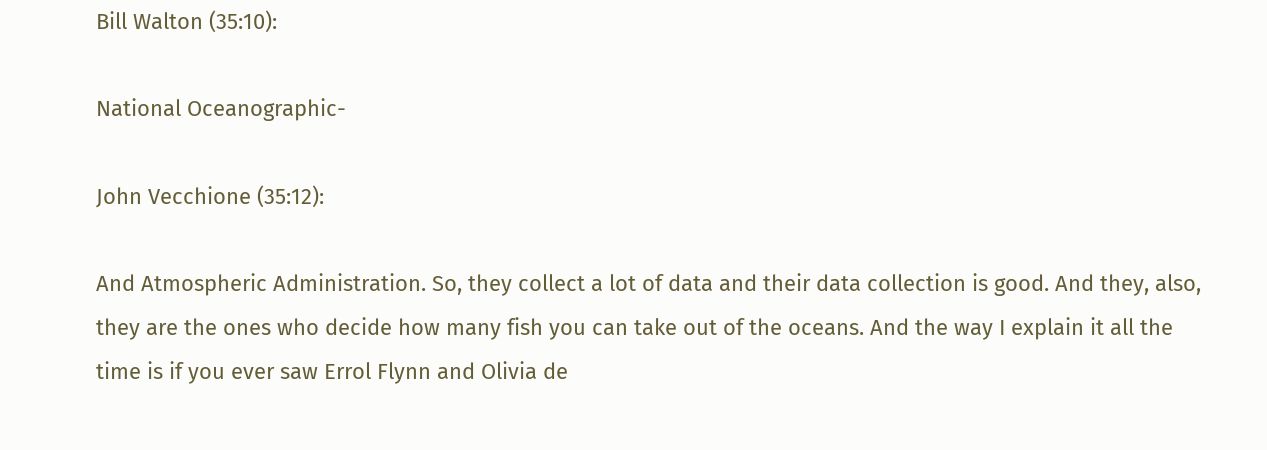Bill Walton (35:10):

National Oceanographic-

John Vecchione (35:12):

And Atmospheric Administration. So, they collect a lot of data and their data collection is good. And they, also, they are the ones who decide how many fish you can take out of the oceans. And the way I explain it all the time is if you ever saw Errol Flynn and Olivia de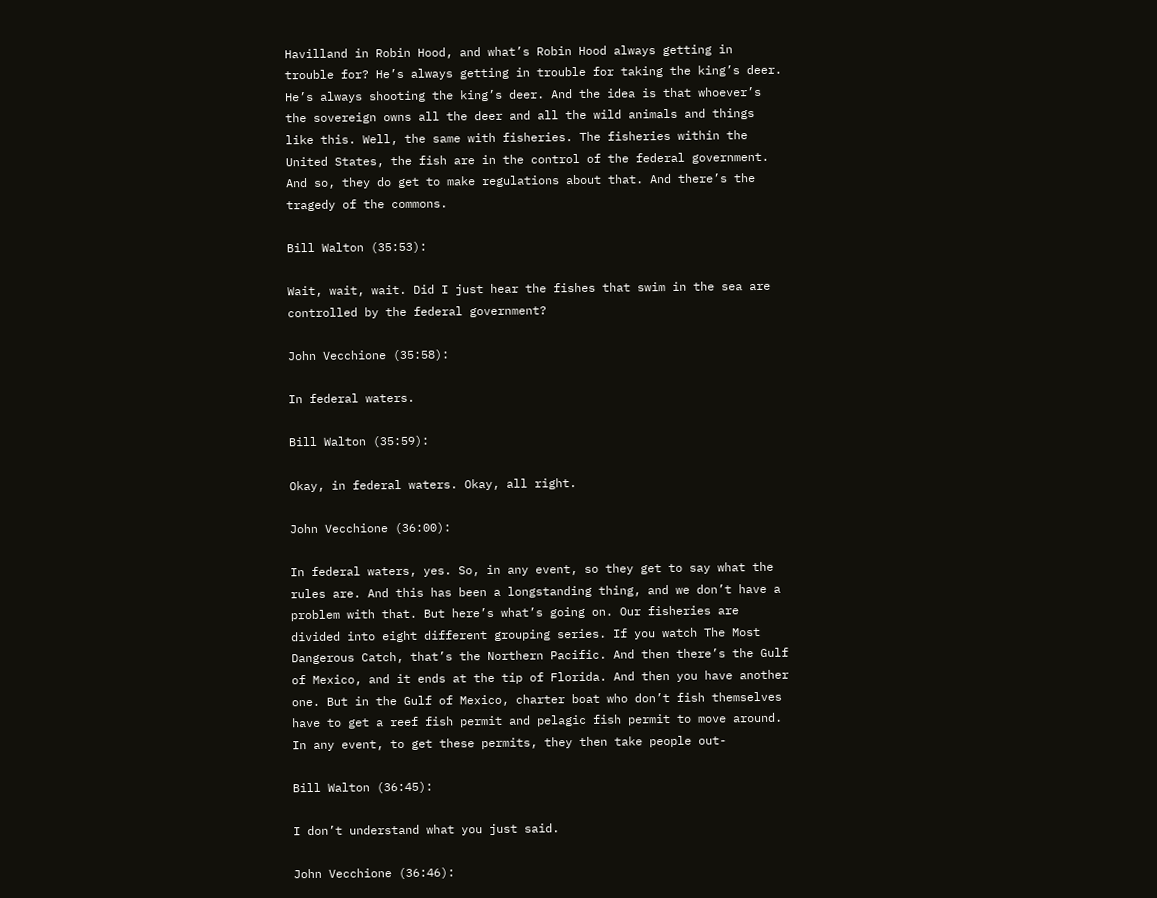Havilland in Robin Hood, and what’s Robin Hood always getting in trouble for? He’s always getting in trouble for taking the king’s deer. He’s always shooting the king’s deer. And the idea is that whoever’s the sovereign owns all the deer and all the wild animals and things like this. Well, the same with fisheries. The fisheries within the United States, the fish are in the control of the federal government. And so, they do get to make regulations about that. And there’s the tragedy of the commons.

Bill Walton (35:53):

Wait, wait, wait. Did I just hear the fishes that swim in the sea are controlled by the federal government?

John Vecchione (35:58):

In federal waters.

Bill Walton (35:59):

Okay, in federal waters. Okay, all right.

John Vecchione (36:00):

In federal waters, yes. So, in any event, so they get to say what the rules are. And this has been a longstanding thing, and we don’t have a problem with that. But here’s what’s going on. Our fisheries are divided into eight different grouping series. If you watch The Most Dangerous Catch, that’s the Northern Pacific. And then there’s the Gulf of Mexico, and it ends at the tip of Florida. And then you have another one. But in the Gulf of Mexico, charter boat who don’t fish themselves have to get a reef fish permit and pelagic fish permit to move around. In any event, to get these permits, they then take people out-

Bill Walton (36:45):

I don’t understand what you just said.

John Vecchione (36:46):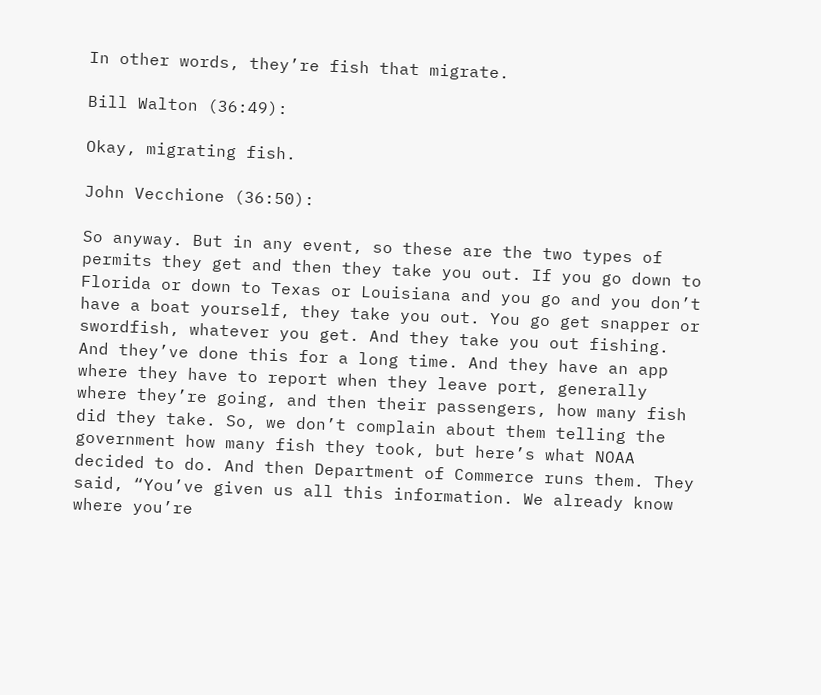In other words, they’re fish that migrate.

Bill Walton (36:49):

Okay, migrating fish.

John Vecchione (36:50):

So anyway. But in any event, so these are the two types of permits they get and then they take you out. If you go down to Florida or down to Texas or Louisiana and you go and you don’t have a boat yourself, they take you out. You go get snapper or swordfish, whatever you get. And they take you out fishing. And they’ve done this for a long time. And they have an app where they have to report when they leave port, generally where they’re going, and then their passengers, how many fish did they take. So, we don’t complain about them telling the government how many fish they took, but here’s what NOAA decided to do. And then Department of Commerce runs them. They said, “You’ve given us all this information. We already know where you’re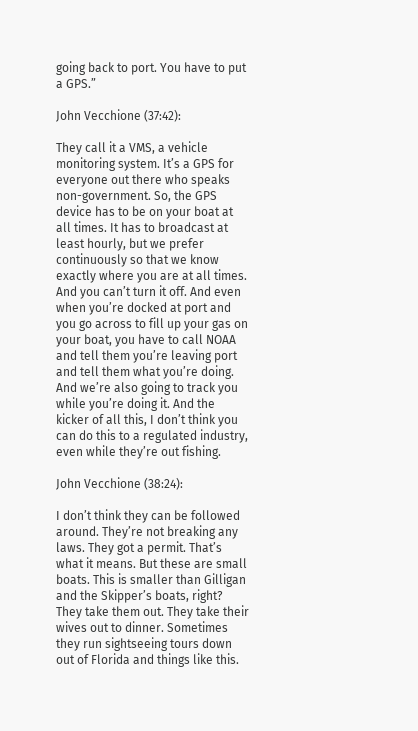going back to port. You have to put a GPS.”

John Vecchione (37:42):

They call it a VMS, a vehicle monitoring system. It’s a GPS for everyone out there who speaks non-government. So, the GPS device has to be on your boat at all times. It has to broadcast at least hourly, but we prefer continuously so that we know exactly where you are at all times. And you can’t turn it off. And even when you’re docked at port and you go across to fill up your gas on your boat, you have to call NOAA and tell them you’re leaving port and tell them what you’re doing. And we’re also going to track you while you’re doing it. And the kicker of all this, I don’t think you can do this to a regulated industry, even while they’re out fishing.

John Vecchione (38:24):

I don’t think they can be followed around. They’re not breaking any laws. They got a permit. That’s what it means. But these are small boats. This is smaller than Gilligan and the Skipper’s boats, right? They take them out. They take their wives out to dinner. Sometimes they run sightseeing tours down out of Florida and things like this.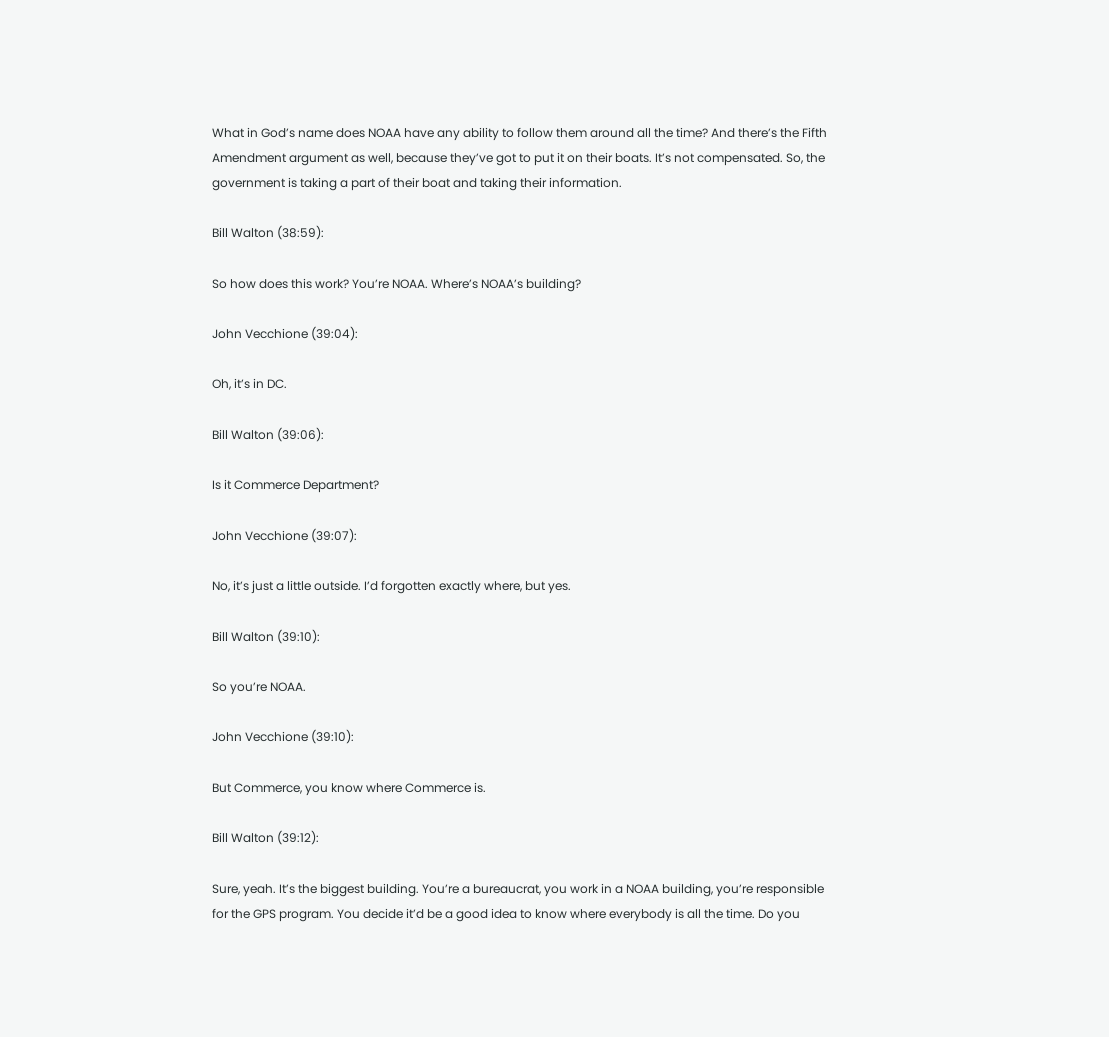What in God’s name does NOAA have any ability to follow them around all the time? And there’s the Fifth Amendment argument as well, because they’ve got to put it on their boats. It’s not compensated. So, the government is taking a part of their boat and taking their information.

Bill Walton (38:59):

So how does this work? You’re NOAA. Where’s NOAA’s building?

John Vecchione (39:04):

Oh, it’s in DC.

Bill Walton (39:06):

Is it Commerce Department?

John Vecchione (39:07):

No, it’s just a little outside. I’d forgotten exactly where, but yes.

Bill Walton (39:10):

So you’re NOAA.

John Vecchione (39:10):

But Commerce, you know where Commerce is.

Bill Walton (39:12):

Sure, yeah. It’s the biggest building. You’re a bureaucrat, you work in a NOAA building, you’re responsible for the GPS program. You decide it’d be a good idea to know where everybody is all the time. Do you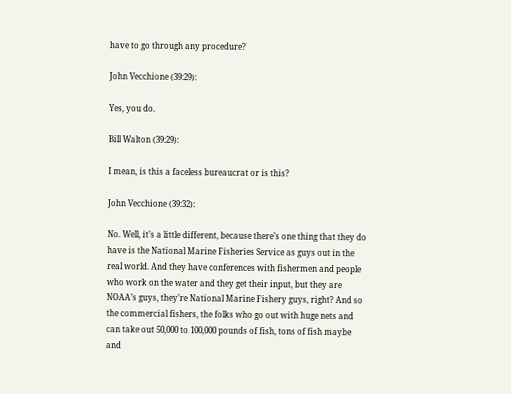have to go through any procedure?

John Vecchione (39:29):

Yes, you do.

Bill Walton (39:29):

I mean, is this a faceless bureaucrat or is this?

John Vecchione (39:32):

No. Well, it’s a little different, because there’s one thing that they do have is the National Marine Fisheries Service as guys out in the real world. And they have conferences with fishermen and people who work on the water and they get their input, but they are NOAA’s guys, they’re National Marine Fishery guys, right? And so the commercial fishers, the folks who go out with huge nets and can take out 50,000 to 100,000 pounds of fish, tons of fish maybe and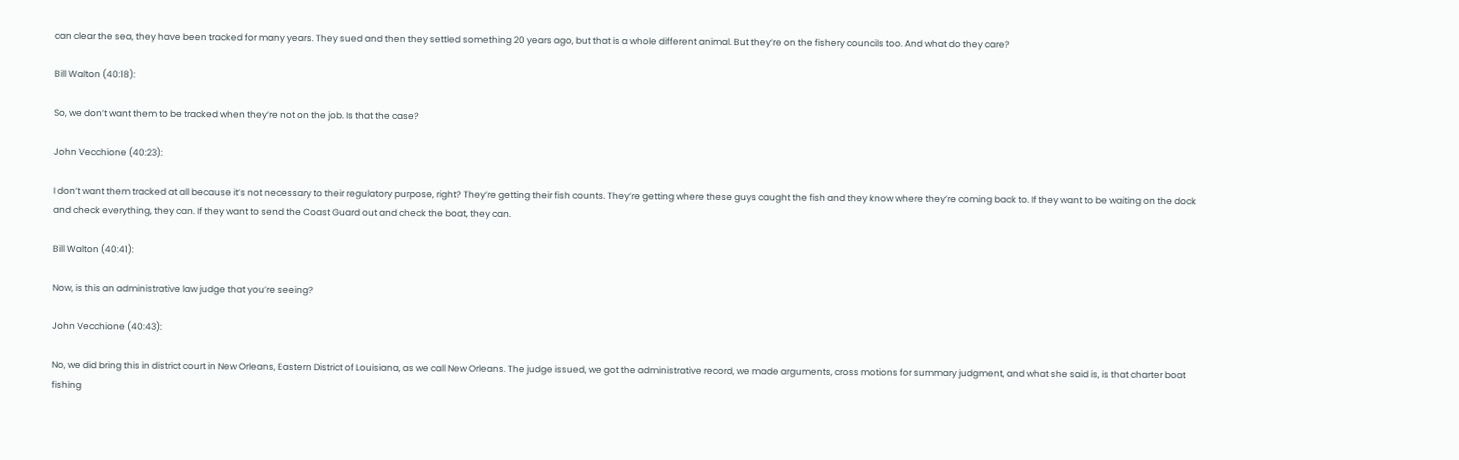can clear the sea, they have been tracked for many years. They sued and then they settled something 20 years ago, but that is a whole different animal. But they’re on the fishery councils too. And what do they care?

Bill Walton (40:18):

So, we don’t want them to be tracked when they’re not on the job. Is that the case?

John Vecchione (40:23):

I don’t want them tracked at all because it’s not necessary to their regulatory purpose, right? They’re getting their fish counts. They’re getting where these guys caught the fish and they know where they’re coming back to. If they want to be waiting on the dock and check everything, they can. If they want to send the Coast Guard out and check the boat, they can.

Bill Walton (40:41):

Now, is this an administrative law judge that you’re seeing?

John Vecchione (40:43):

No, we did bring this in district court in New Orleans, Eastern District of Louisiana, as we call New Orleans. The judge issued, we got the administrative record, we made arguments, cross motions for summary judgment, and what she said is, is that charter boat fishing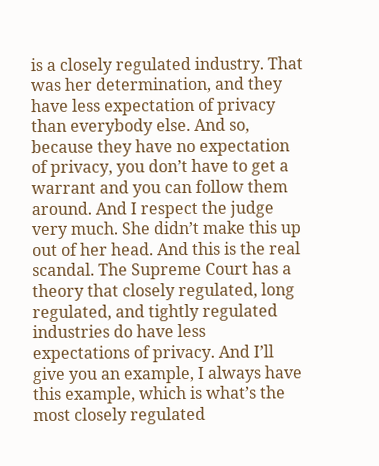is a closely regulated industry. That was her determination, and they have less expectation of privacy than everybody else. And so, because they have no expectation of privacy, you don’t have to get a warrant and you can follow them around. And I respect the judge very much. She didn’t make this up out of her head. And this is the real scandal. The Supreme Court has a theory that closely regulated, long regulated, and tightly regulated industries do have less expectations of privacy. And I’ll give you an example, I always have this example, which is what’s the most closely regulated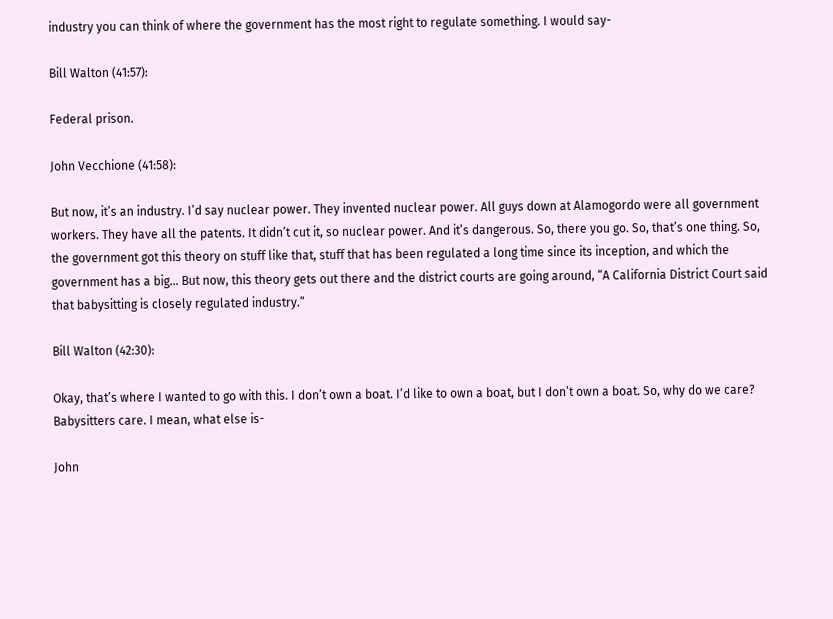industry you can think of where the government has the most right to regulate something. I would say-

Bill Walton (41:57):

Federal prison.

John Vecchione (41:58):

But now, it’s an industry. I’d say nuclear power. They invented nuclear power. All guys down at Alamogordo were all government workers. They have all the patents. It didn’t cut it, so nuclear power. And it’s dangerous. So, there you go. So, that’s one thing. So, the government got this theory on stuff like that, stuff that has been regulated a long time since its inception, and which the government has a big… But now, this theory gets out there and the district courts are going around, “A California District Court said that babysitting is closely regulated industry.”

Bill Walton (42:30):

Okay, that’s where I wanted to go with this. I don’t own a boat. I’d like to own a boat, but I don’t own a boat. So, why do we care? Babysitters care. I mean, what else is-

John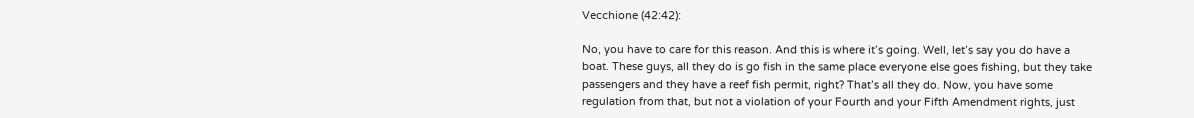Vecchione (42:42):

No, you have to care for this reason. And this is where it’s going. Well, let’s say you do have a boat. These guys, all they do is go fish in the same place everyone else goes fishing, but they take passengers and they have a reef fish permit, right? That’s all they do. Now, you have some regulation from that, but not a violation of your Fourth and your Fifth Amendment rights, just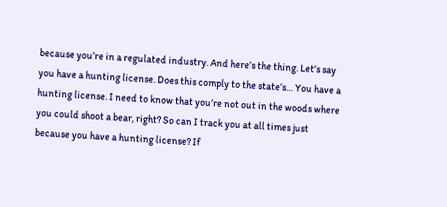because you’re in a regulated industry. And here’s the thing. Let’s say you have a hunting license. Does this comply to the state’s… You have a hunting license. I need to know that you’re not out in the woods where you could shoot a bear, right? So can I track you at all times just because you have a hunting license? If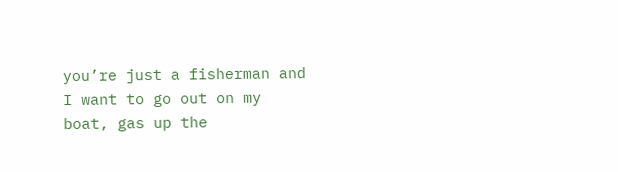you’re just a fisherman and I want to go out on my boat, gas up the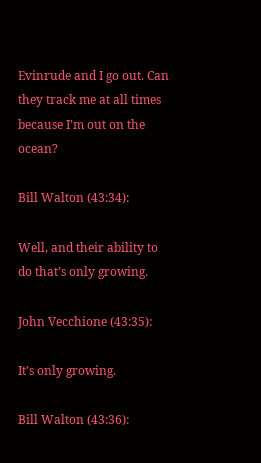Evinrude and I go out. Can they track me at all times because I’m out on the ocean?

Bill Walton (43:34):

Well, and their ability to do that’s only growing.

John Vecchione (43:35):

It’s only growing.

Bill Walton (43:36):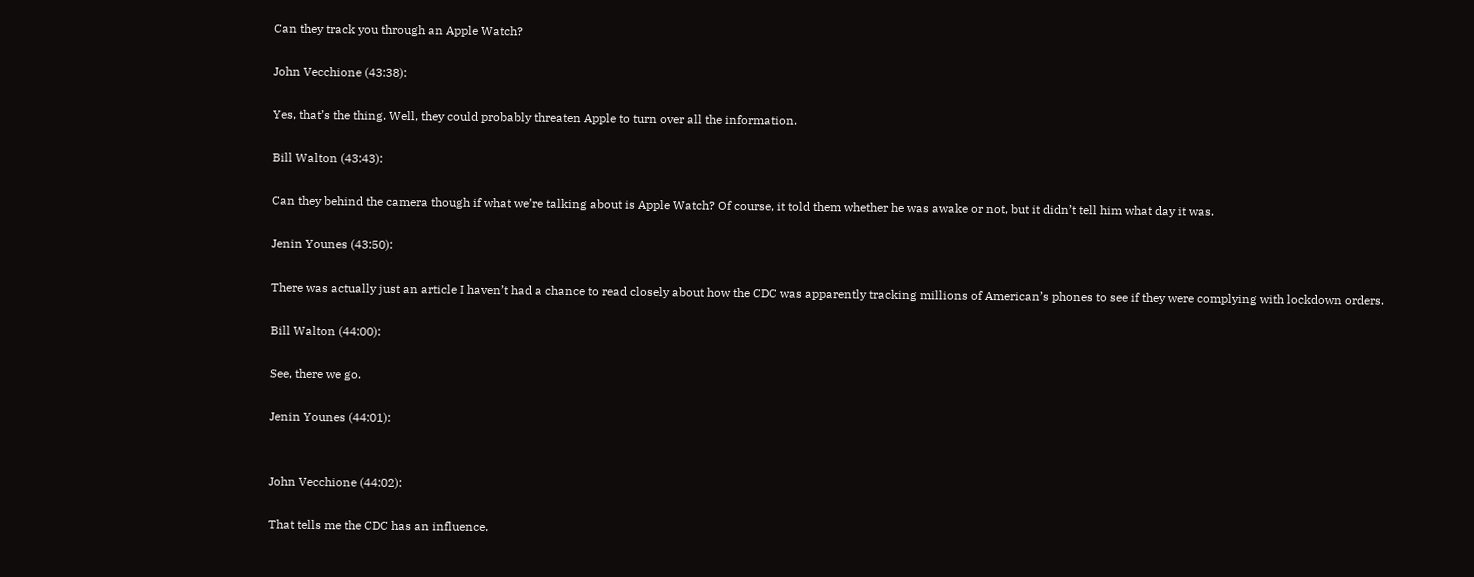Can they track you through an Apple Watch?

John Vecchione (43:38):

Yes, that’s the thing. Well, they could probably threaten Apple to turn over all the information.

Bill Walton (43:43):

Can they behind the camera though if what we’re talking about is Apple Watch? Of course, it told them whether he was awake or not, but it didn’t tell him what day it was.

Jenin Younes (43:50):

There was actually just an article I haven’t had a chance to read closely about how the CDC was apparently tracking millions of American’s phones to see if they were complying with lockdown orders.

Bill Walton (44:00):

See, there we go.

Jenin Younes (44:01):


John Vecchione (44:02):

That tells me the CDC has an influence.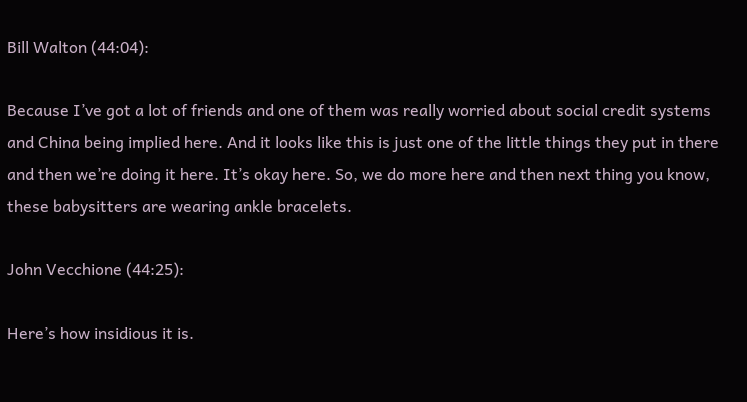Bill Walton (44:04):

Because I’ve got a lot of friends and one of them was really worried about social credit systems and China being implied here. And it looks like this is just one of the little things they put in there and then we’re doing it here. It’s okay here. So, we do more here and then next thing you know, these babysitters are wearing ankle bracelets.

John Vecchione (44:25):

Here’s how insidious it is.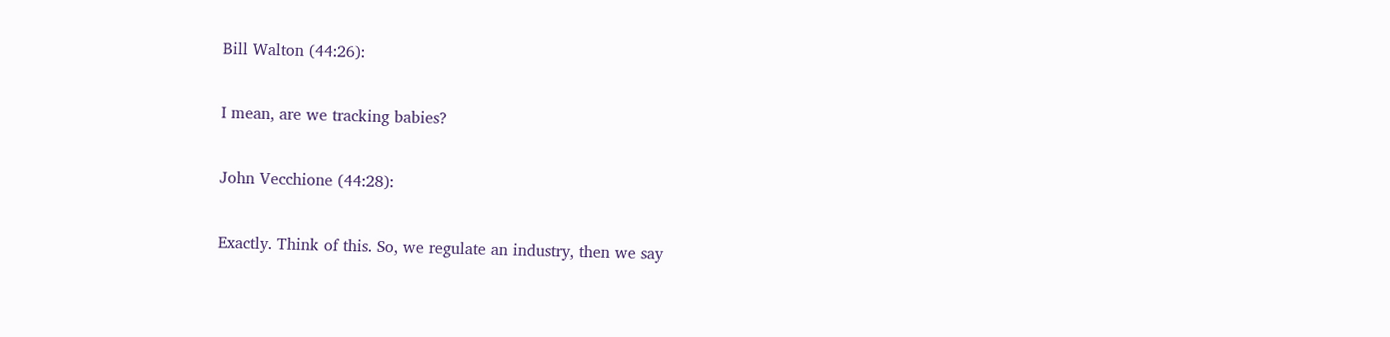Bill Walton (44:26):

I mean, are we tracking babies?

John Vecchione (44:28):

Exactly. Think of this. So, we regulate an industry, then we say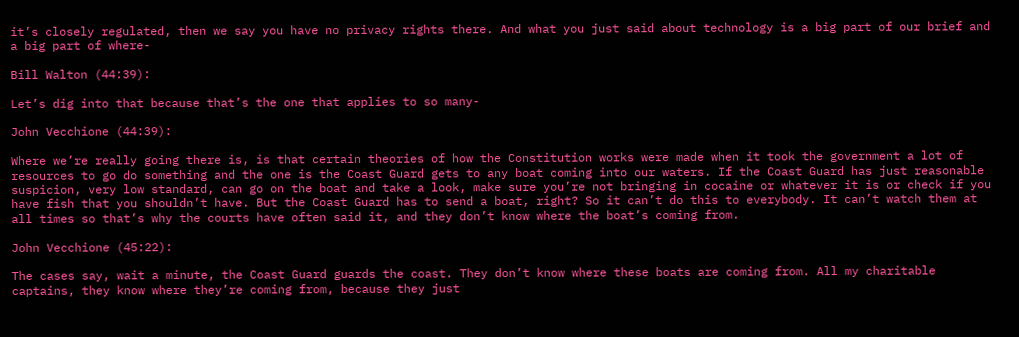it’s closely regulated, then we say you have no privacy rights there. And what you just said about technology is a big part of our brief and a big part of where-

Bill Walton (44:39):

Let’s dig into that because that’s the one that applies to so many-

John Vecchione (44:39):

Where we’re really going there is, is that certain theories of how the Constitution works were made when it took the government a lot of resources to go do something and the one is the Coast Guard gets to any boat coming into our waters. If the Coast Guard has just reasonable suspicion, very low standard, can go on the boat and take a look, make sure you’re not bringing in cocaine or whatever it is or check if you have fish that you shouldn’t have. But the Coast Guard has to send a boat, right? So it can’t do this to everybody. It can’t watch them at all times so that’s why the courts have often said it, and they don’t know where the boat’s coming from.

John Vecchione (45:22):

The cases say, wait a minute, the Coast Guard guards the coast. They don’t know where these boats are coming from. All my charitable captains, they know where they’re coming from, because they just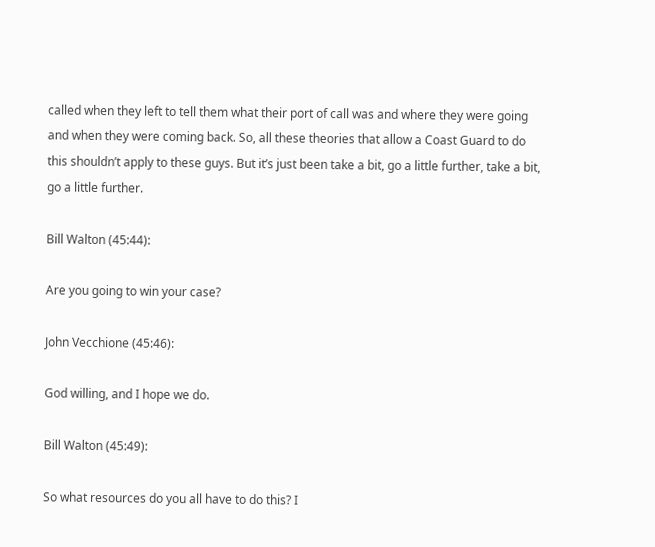called when they left to tell them what their port of call was and where they were going and when they were coming back. So, all these theories that allow a Coast Guard to do this shouldn’t apply to these guys. But it’s just been take a bit, go a little further, take a bit, go a little further.

Bill Walton (45:44):

Are you going to win your case?

John Vecchione (45:46):

God willing, and I hope we do.

Bill Walton (45:49):

So what resources do you all have to do this? I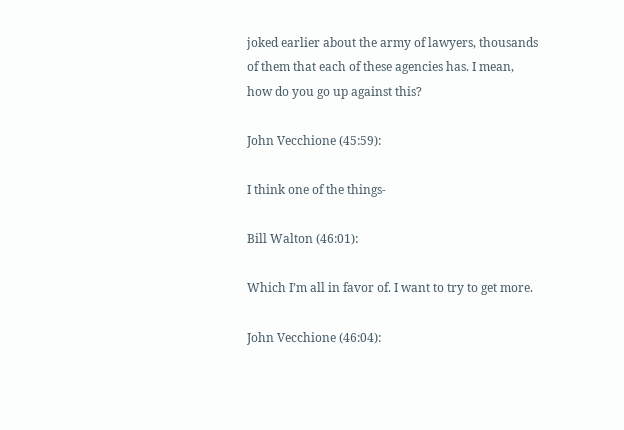joked earlier about the army of lawyers, thousands of them that each of these agencies has. I mean, how do you go up against this?

John Vecchione (45:59):

I think one of the things-

Bill Walton (46:01):

Which I’m all in favor of. I want to try to get more.

John Vecchione (46:04):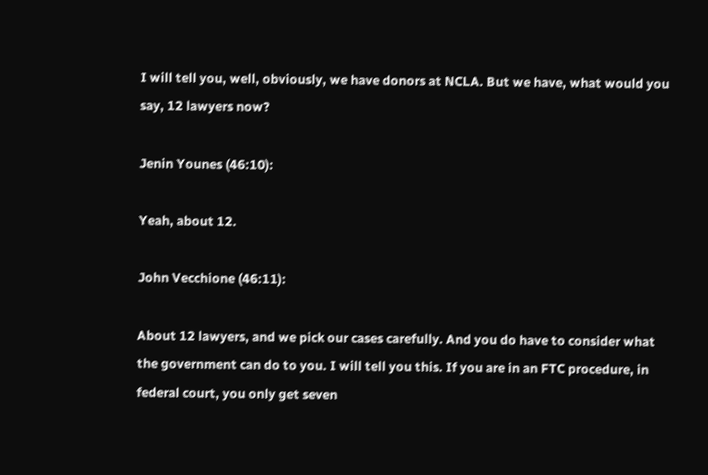I will tell you, well, obviously, we have donors at NCLA. But we have, what would you say, 12 lawyers now?

Jenin Younes (46:10):

Yeah, about 12.

John Vecchione (46:11):

About 12 lawyers, and we pick our cases carefully. And you do have to consider what the government can do to you. I will tell you this. If you are in an FTC procedure, in federal court, you only get seven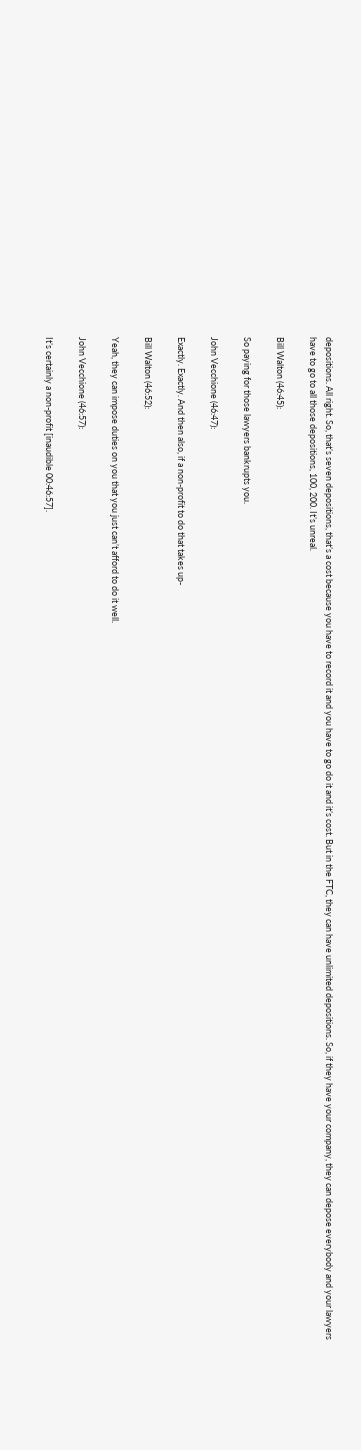depositions. All right. So, that’s seven depositions, that’s a cost because you have to record it and you have to go do it and it’s cost. But in the FTC, they can have unlimited depositions. So, if they have your company, they can depose everybody and your lawyers have to go to all those depositions, 100, 200. It’s unreal.

Bill Walton (46:45):

So paying for those lawyers bankrupts you.

John Vecchione (46:47):

Exactly. Exactly. And then also, if a non-profit to do that takes up-

Bill Walton (46:52):

Yeah, they can impose duties on you that you just can’t afford to do it well.

John Vecchione (46:57):

It’s certainly a non-profit [inaudible 00:46:57].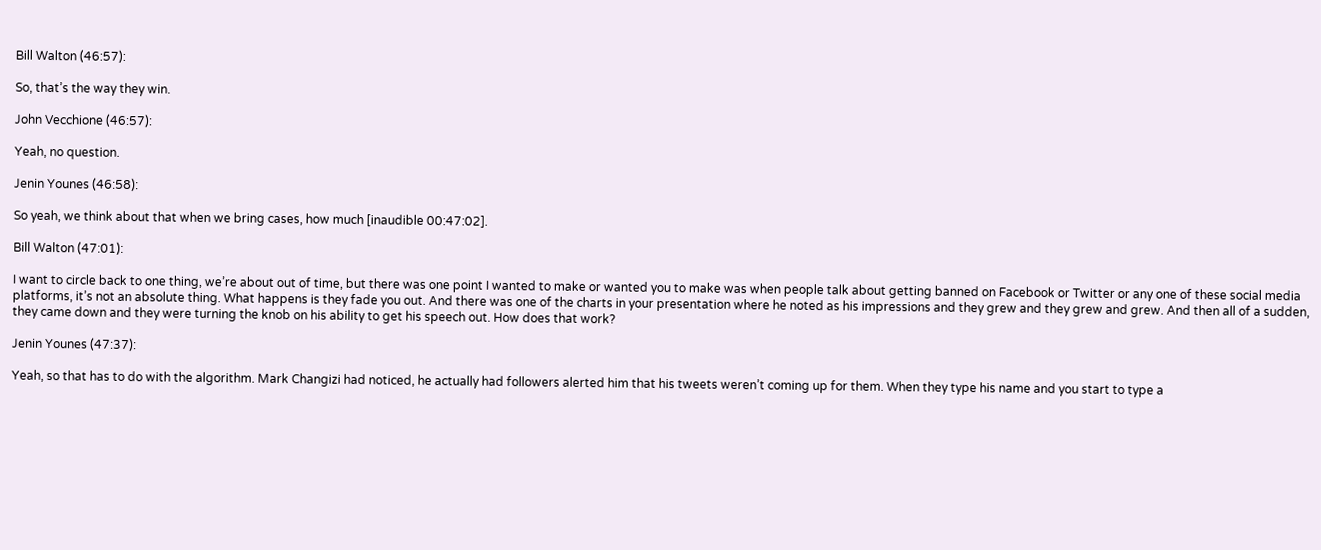Bill Walton (46:57):

So, that’s the way they win.

John Vecchione (46:57):

Yeah, no question.

Jenin Younes (46:58):

So yeah, we think about that when we bring cases, how much [inaudible 00:47:02].

Bill Walton (47:01):

I want to circle back to one thing, we’re about out of time, but there was one point I wanted to make or wanted you to make was when people talk about getting banned on Facebook or Twitter or any one of these social media platforms, it’s not an absolute thing. What happens is they fade you out. And there was one of the charts in your presentation where he noted as his impressions and they grew and they grew and grew. And then all of a sudden, they came down and they were turning the knob on his ability to get his speech out. How does that work?

Jenin Younes (47:37):

Yeah, so that has to do with the algorithm. Mark Changizi had noticed, he actually had followers alerted him that his tweets weren’t coming up for them. When they type his name and you start to type a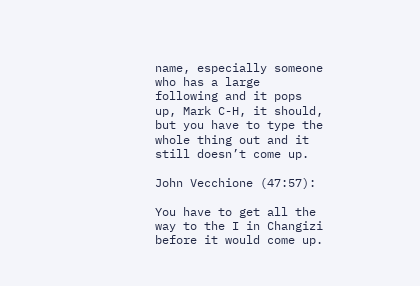name, especially someone who has a large following and it pops up, Mark C-H, it should, but you have to type the whole thing out and it still doesn’t come up.

John Vecchione (47:57):

You have to get all the way to the I in Changizi before it would come up.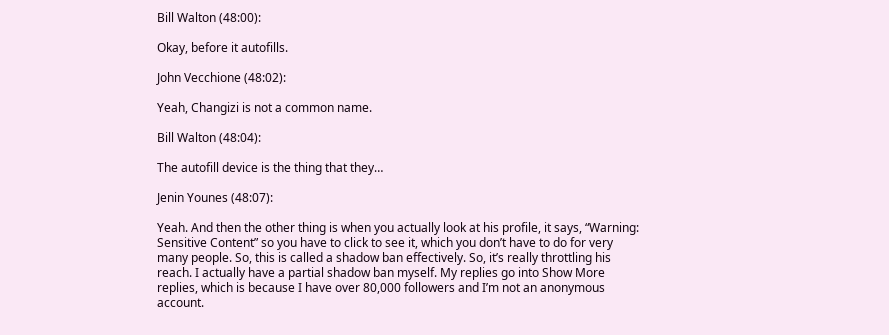Bill Walton (48:00):

Okay, before it autofills.

John Vecchione (48:02):

Yeah, Changizi is not a common name.

Bill Walton (48:04):

The autofill device is the thing that they…

Jenin Younes (48:07):

Yeah. And then the other thing is when you actually look at his profile, it says, “Warning: Sensitive Content” so you have to click to see it, which you don’t have to do for very many people. So, this is called a shadow ban effectively. So, it’s really throttling his reach. I actually have a partial shadow ban myself. My replies go into Show More replies, which is because I have over 80,000 followers and I’m not an anonymous account.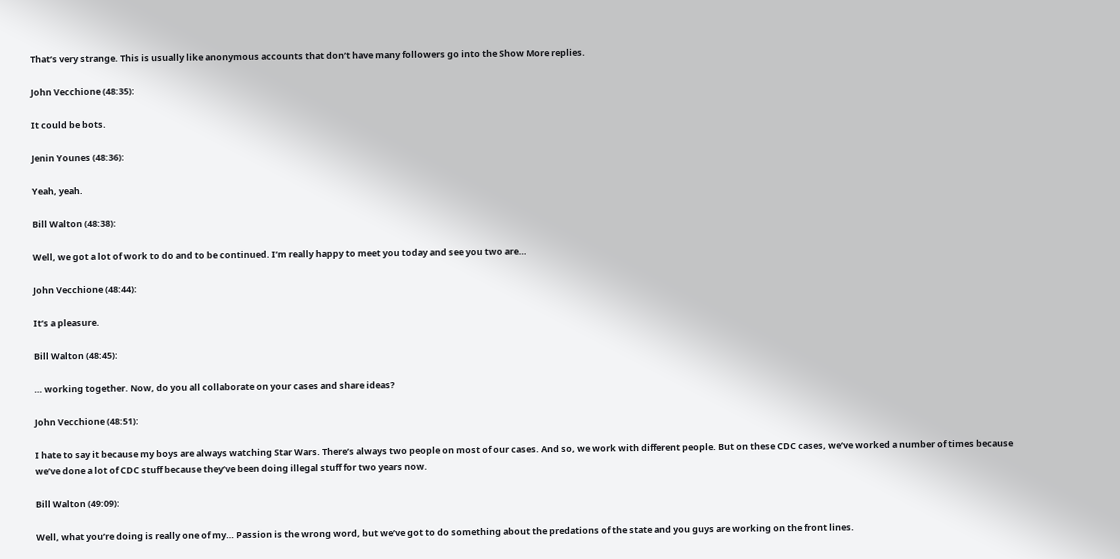That’s very strange. This is usually like anonymous accounts that don’t have many followers go into the Show More replies.

John Vecchione (48:35):

It could be bots.

Jenin Younes (48:36):

Yeah, yeah.

Bill Walton (48:38):

Well, we got a lot of work to do and to be continued. I’m really happy to meet you today and see you two are…

John Vecchione (48:44):

It’s a pleasure.

Bill Walton (48:45):

… working together. Now, do you all collaborate on your cases and share ideas?

John Vecchione (48:51):

I hate to say it because my boys are always watching Star Wars. There’s always two people on most of our cases. And so, we work with different people. But on these CDC cases, we’ve worked a number of times because we’ve done a lot of CDC stuff because they’ve been doing illegal stuff for two years now.

Bill Walton (49:09):

Well, what you’re doing is really one of my… Passion is the wrong word, but we’ve got to do something about the predations of the state and you guys are working on the front lines.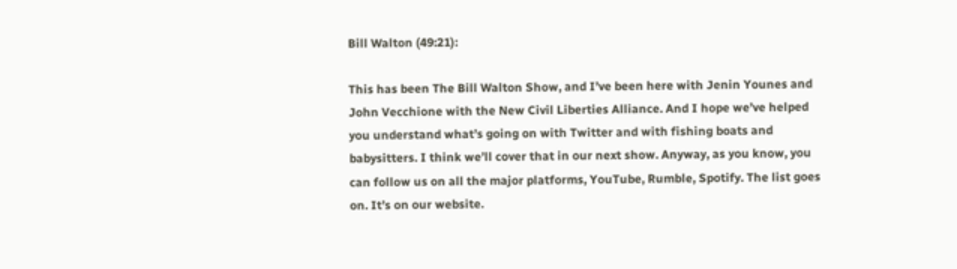Bill Walton (49:21):

This has been The Bill Walton Show, and I’ve been here with Jenin Younes and John Vecchione with the New Civil Liberties Alliance. And I hope we’ve helped you understand what’s going on with Twitter and with fishing boats and babysitters. I think we’ll cover that in our next show. Anyway, as you know, you can follow us on all the major platforms, YouTube, Rumble, Spotify. The list goes on. It’s on our website.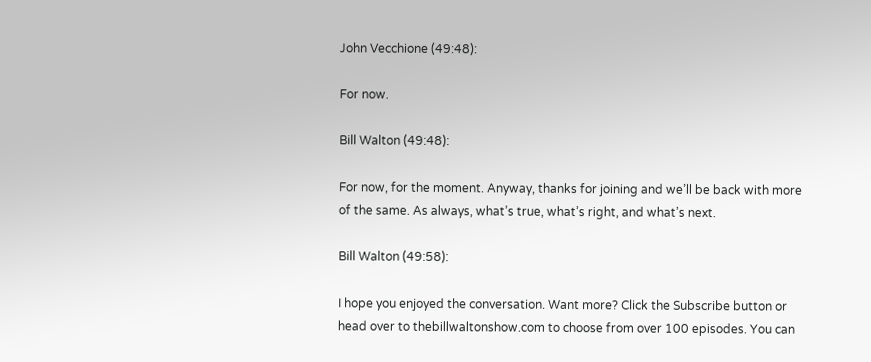John Vecchione (49:48):

For now.

Bill Walton (49:48):

For now, for the moment. Anyway, thanks for joining and we’ll be back with more of the same. As always, what’s true, what’s right, and what’s next.

Bill Walton (49:58):

I hope you enjoyed the conversation. Want more? Click the Subscribe button or head over to thebillwaltonshow.com to choose from over 100 episodes. You can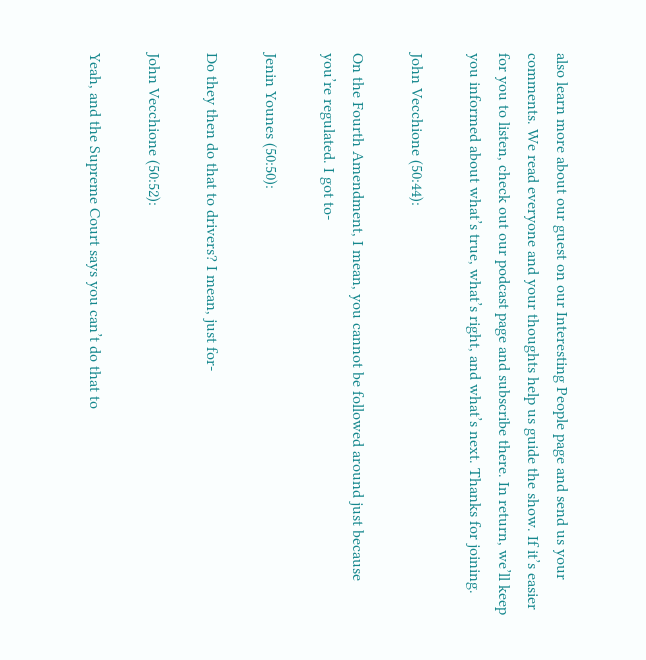also learn more about our guest on our Interesting People page and send us your comments. We read everyone and your thoughts help us guide the show. If it’s easier for you to listen, check out our podcast page and subscribe there. In return, we’ll keep you informed about what’s true, what’s right, and what’s next. Thanks for joining.

John Vecchione (50:44):

On the Fourth Amendment, I mean, you cannot be followed around just because you’re regulated. I got to-

Jenin Younes (50:50):

Do they then do that to drivers? I mean, just for-

John Vecchione (50:52):

Yeah, and the Supreme Court says you can’t do that to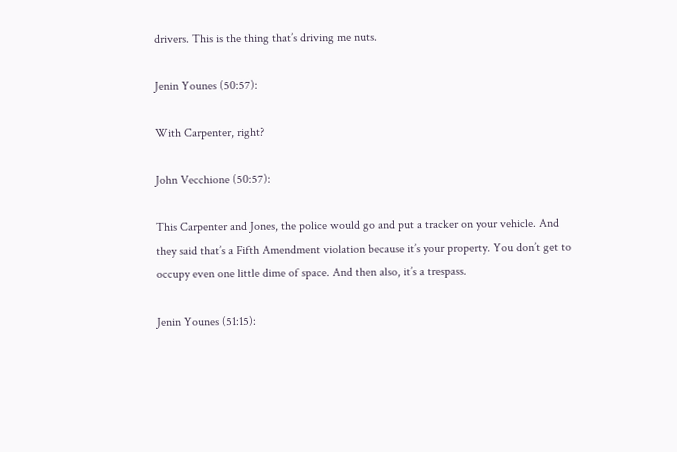drivers. This is the thing that’s driving me nuts.

Jenin Younes (50:57):

With Carpenter, right?

John Vecchione (50:57):

This Carpenter and Jones, the police would go and put a tracker on your vehicle. And they said that’s a Fifth Amendment violation because it’s your property. You don’t get to occupy even one little dime of space. And then also, it’s a trespass.

Jenin Younes (51:15):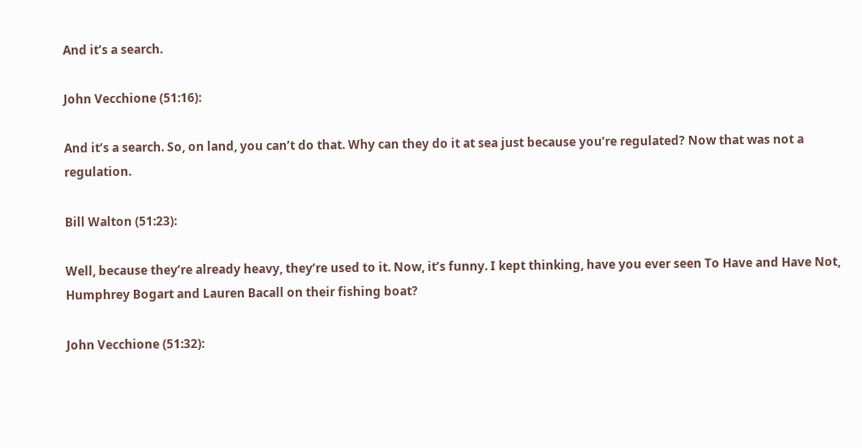And it’s a search.

John Vecchione (51:16):

And it’s a search. So, on land, you can’t do that. Why can they do it at sea just because you’re regulated? Now that was not a regulation.

Bill Walton (51:23):

Well, because they’re already heavy, they’re used to it. Now, it’s funny. I kept thinking, have you ever seen To Have and Have Not, Humphrey Bogart and Lauren Bacall on their fishing boat?

John Vecchione (51:32):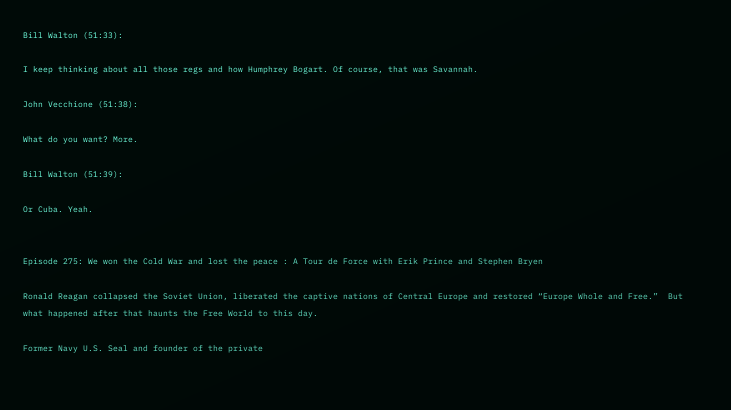Bill Walton (51:33):

I keep thinking about all those regs and how Humphrey Bogart. Of course, that was Savannah.

John Vecchione (51:38):

What do you want? More.

Bill Walton (51:39):

Or Cuba. Yeah.


Episode 275: We won the Cold War and lost the peace : A Tour de Force with Erik Prince and Stephen Bryen

Ronald Reagan collapsed the Soviet Union, liberated the captive nations of Central Europe and restored “Europe Whole and Free.”  But what happened after that haunts the Free World to this day.

Former Navy U.S. Seal and founder of the private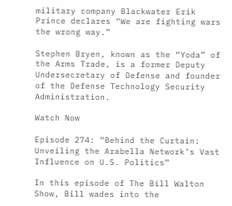military company Blackwater Erik Prince declares “We are fighting wars the wrong way.”

Stephen Bryen, known as the “Yoda” of the Arms Trade, is a former Deputy Undersecretary of Defense and founder of the Defense Technology Security Administration.

Watch Now

Episode 274: “Behind the Curtain: Unveiling the Arabella Network’s Vast Influence on U.S. Politics”

In this episode of The Bill Walton Show, Bill wades into the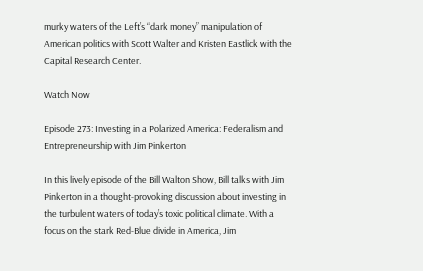murky waters of the Left’s “dark money” manipulation of American politics with Scott Walter and Kristen Eastlick with the Capital Research Center.

Watch Now

Episode 273: Investing in a Polarized America: Federalism and Entrepreneurship with Jim Pinkerton

In this lively episode of the Bill Walton Show, Bill talks with Jim Pinkerton in a thought-provoking discussion about investing in the turbulent waters of today’s toxic political climate. With a focus on the stark Red-Blue divide in America, Jim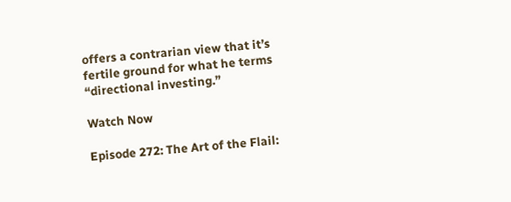offers a contrarian view that it’s fertile ground for what he terms “directional investing.”

Watch Now

Episode 272: The Art of the Flail: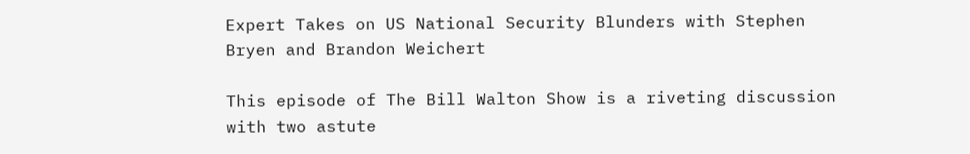Expert Takes on US National Security Blunders with Stephen Bryen and Brandon Weichert

This episode of The Bill Walton Show is a riveting discussion with two astute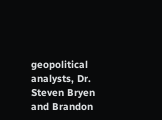geopolitical analysts, Dr. Steven Bryen and Brandon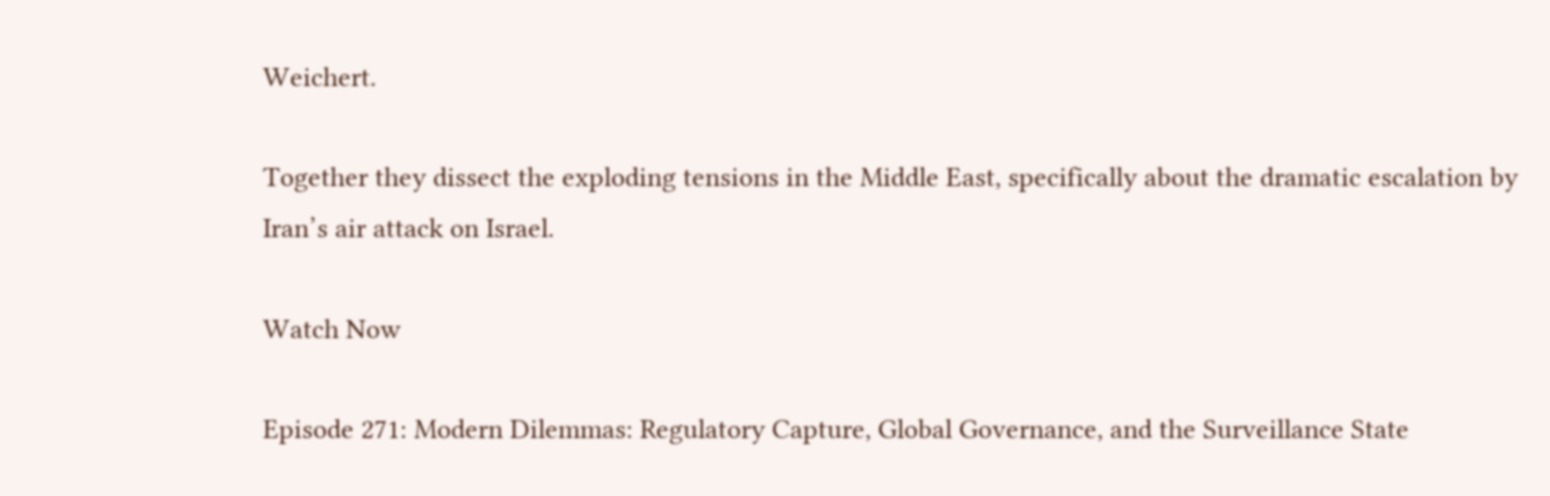Weichert.

Together they dissect the exploding tensions in the Middle East, specifically about the dramatic escalation by Iran’s air attack on Israel.

Watch Now

Episode 271: Modern Dilemmas: Regulatory Capture, Global Governance, and the Surveillance State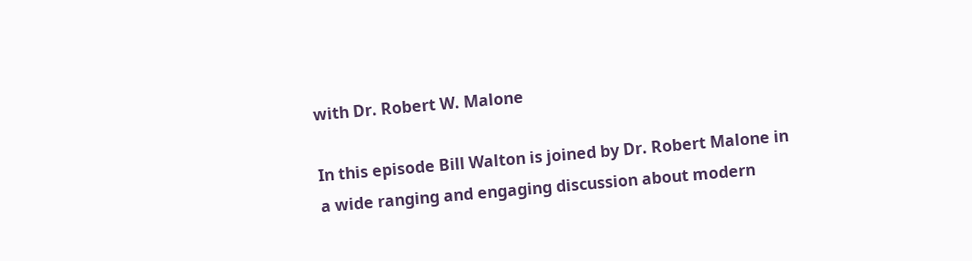with Dr. Robert W. Malone

In this episode Bill Walton is joined by Dr. Robert Malone in a wide ranging and engaging discussion about modern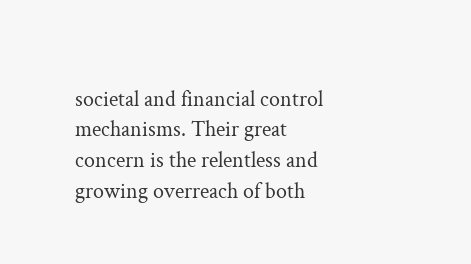societal and financial control mechanisms. Their great concern is the relentless and growing overreach of both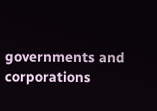governments and corporations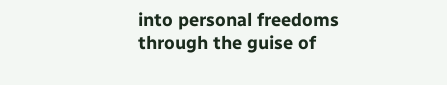into personal freedoms through the guise of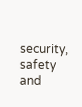security, safety and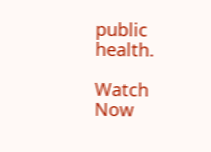public health.

Watch Now